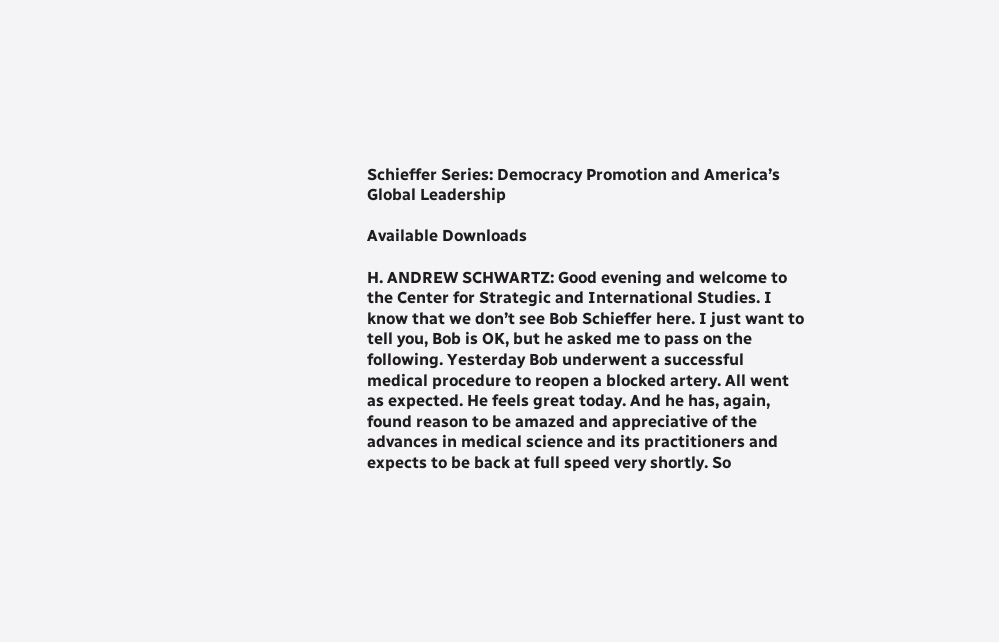Schieffer Series: Democracy Promotion and America’s Global Leadership

Available Downloads

H. ANDREW SCHWARTZ: Good evening and welcome to the Center for Strategic and International Studies. I know that we don’t see Bob Schieffer here. I just want to tell you, Bob is OK, but he asked me to pass on the following. Yesterday Bob underwent a successful medical procedure to reopen a blocked artery. All went as expected. He feels great today. And he has, again, found reason to be amazed and appreciative of the advances in medical science and its practitioners and expects to be back at full speed very shortly. So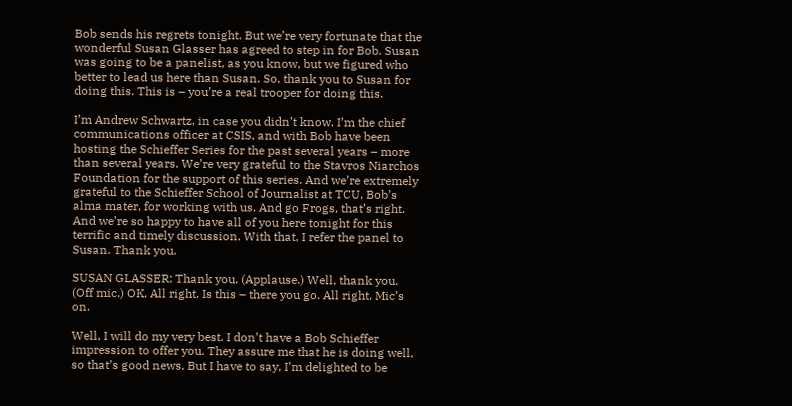Bob sends his regrets tonight. But we’re very fortunate that the wonderful Susan Glasser has agreed to step in for Bob. Susan was going to be a panelist, as you know, but we figured who better to lead us here than Susan. So, thank you to Susan for doing this. This is – you’re a real trooper for doing this.

I’m Andrew Schwartz, in case you didn’t know. I’m the chief communications officer at CSIS, and with Bob have been hosting the Schieffer Series for the past several years – more than several years. We’re very grateful to the Stavros Niarchos Foundation for the support of this series. And we’re extremely grateful to the Schieffer School of Journalist at TCU, Bob’s alma mater, for working with us. And go Frogs, that’s right. And we’re so happy to have all of you here tonight for this terrific and timely discussion. With that, I refer the panel to Susan. Thank you.

SUSAN GLASSER: Thank you. (Applause.) Well, thank you. (Off mic.) OK. All right. Is this – there you go. All right. Mic’s on.

Well, I will do my very best. I don’t have a Bob Schieffer impression to offer you. They assure me that he is doing well, so that’s good news. But I have to say, I’m delighted to be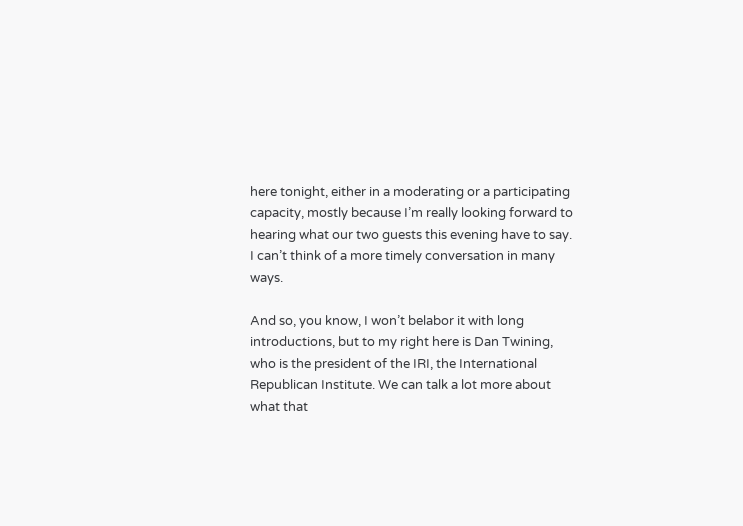here tonight, either in a moderating or a participating capacity, mostly because I’m really looking forward to hearing what our two guests this evening have to say. I can’t think of a more timely conversation in many ways.

And so, you know, I won’t belabor it with long introductions, but to my right here is Dan Twining, who is the president of the IRI, the International Republican Institute. We can talk a lot more about what that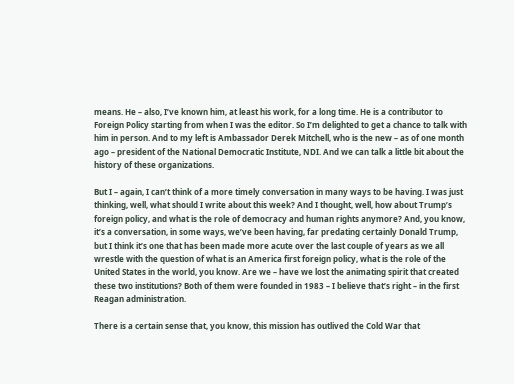means. He – also, I’ve known him, at least his work, for a long time. He is a contributor to Foreign Policy starting from when I was the editor. So I’m delighted to get a chance to talk with him in person. And to my left is Ambassador Derek Mitchell, who is the new – as of one month ago – president of the National Democratic Institute, NDI. And we can talk a little bit about the history of these organizations.

But I – again, I can’t think of a more timely conversation in many ways to be having. I was just thinking, well, what should I write about this week? And I thought, well, how about Trump’s foreign policy, and what is the role of democracy and human rights anymore? And, you know, it’s a conversation, in some ways, we’ve been having, far predating certainly Donald Trump, but I think it’s one that has been made more acute over the last couple of years as we all wrestle with the question of what is an America first foreign policy, what is the role of the United States in the world, you know. Are we – have we lost the animating spirit that created these two institutions? Both of them were founded in 1983 – I believe that’s right – in the first Reagan administration.

There is a certain sense that, you know, this mission has outlived the Cold War that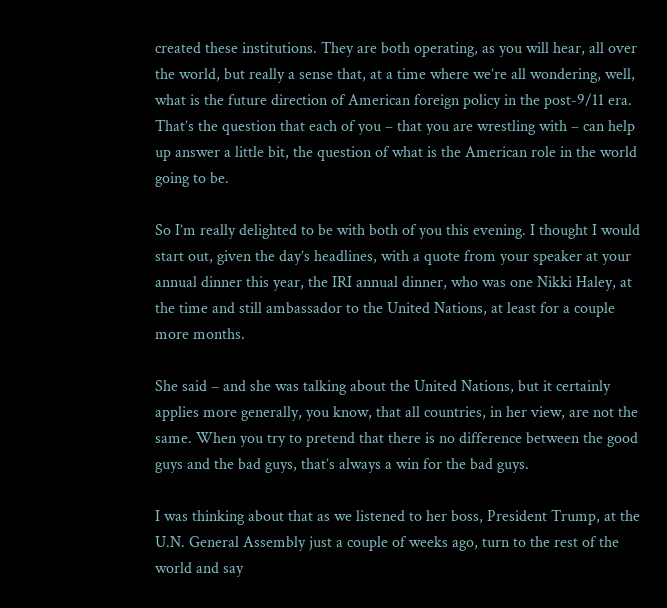created these institutions. They are both operating, as you will hear, all over the world, but really a sense that, at a time where we’re all wondering, well, what is the future direction of American foreign policy in the post-9/11 era. That’s the question that each of you – that you are wrestling with – can help up answer a little bit, the question of what is the American role in the world going to be.

So I’m really delighted to be with both of you this evening. I thought I would start out, given the day’s headlines, with a quote from your speaker at your annual dinner this year, the IRI annual dinner, who was one Nikki Haley, at the time and still ambassador to the United Nations, at least for a couple more months.

She said – and she was talking about the United Nations, but it certainly applies more generally, you know, that all countries, in her view, are not the same. When you try to pretend that there is no difference between the good guys and the bad guys, that’s always a win for the bad guys.

I was thinking about that as we listened to her boss, President Trump, at the U.N. General Assembly just a couple of weeks ago, turn to the rest of the world and say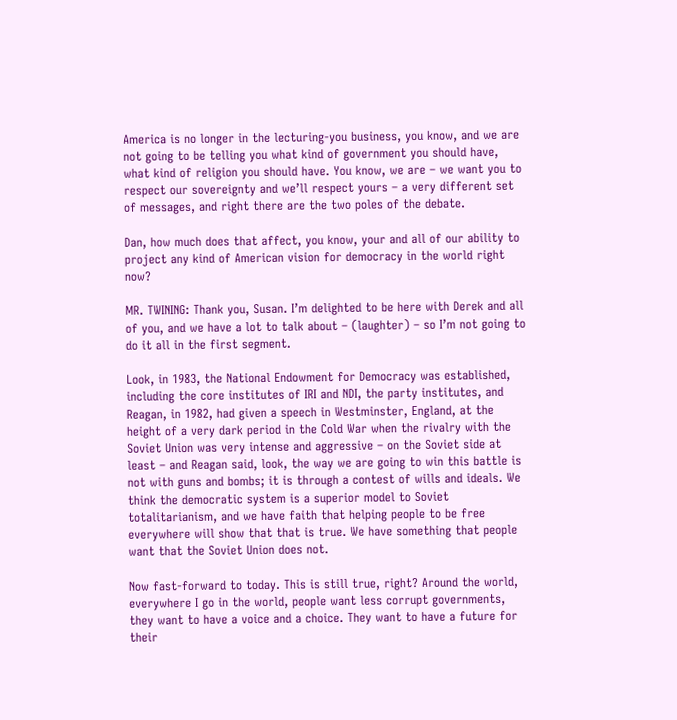America is no longer in the lecturing-you business, you know, and we are not going to be telling you what kind of government you should have, what kind of religion you should have. You know, we are – we want you to respect our sovereignty and we’ll respect yours – a very different set of messages, and right there are the two poles of the debate.

Dan, how much does that affect, you know, your and all of our ability to project any kind of American vision for democracy in the world right now?

MR. TWINING: Thank you, Susan. I’m delighted to be here with Derek and all of you, and we have a lot to talk about – (laughter) – so I’m not going to do it all in the first segment.

Look, in 1983, the National Endowment for Democracy was established, including the core institutes of IRI and NDI, the party institutes, and Reagan, in 1982, had given a speech in Westminster, England, at the height of a very dark period in the Cold War when the rivalry with the Soviet Union was very intense and aggressive – on the Soviet side at least – and Reagan said, look, the way we are going to win this battle is not with guns and bombs; it is through a contest of wills and ideals. We think the democratic system is a superior model to Soviet totalitarianism, and we have faith that helping people to be free everywhere will show that that is true. We have something that people want that the Soviet Union does not.

Now fast-forward to today. This is still true, right? Around the world, everywhere I go in the world, people want less corrupt governments, they want to have a voice and a choice. They want to have a future for their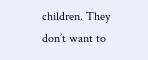children. They don’t want to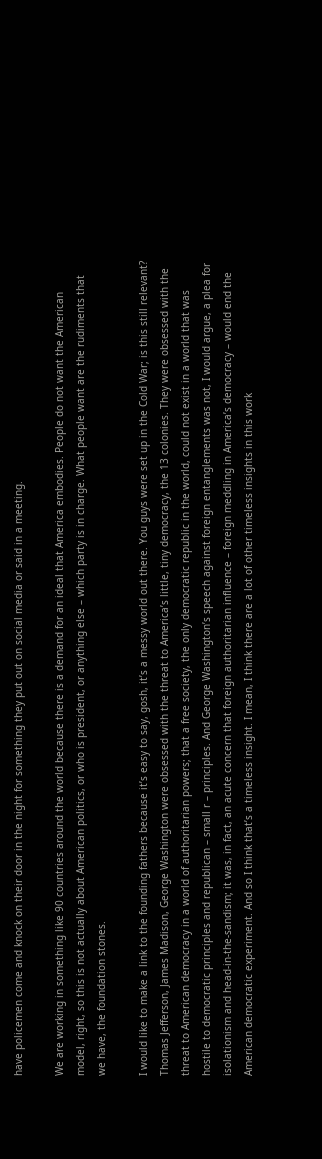have policemen come and knock on their door in the night for something they put out on social media or said in a meeting.

We are working in something like 90 countries around the world because there is a demand for an ideal that America embodies. People do not want the American model, right, so this is not actually about American politics, or who is president, or anything else – which party is in charge. What people want are the rudiments that we have, the foundation stones.

I would like to make a link to the founding fathers because it’s easy to say, gosh, it’s a messy world out there. You guys were set up in the Cold War; is this still relevant? Thomas Jefferson, James Madison, George Washington were obsessed with the threat to America’s little, tiny democracy, the 13 colonies. They were obsessed with the threat to American democracy in a world of authoritarian powers; that a free society, the only democratic republic in the world, could not exist in a world that was hostile to democratic principles and republican – small r – principles. And George Washington’s speech against foreign entanglements was not, I would argue, a plea for isolationism and head-in-the-sandism; it was, in fact, an acute concern that foreign authoritarian influence – foreign meddling in America’s democracy – would end the American democratic experiment. And so I think that’s a timeless insight. I mean, I think there are a lot of other timeless insights in this work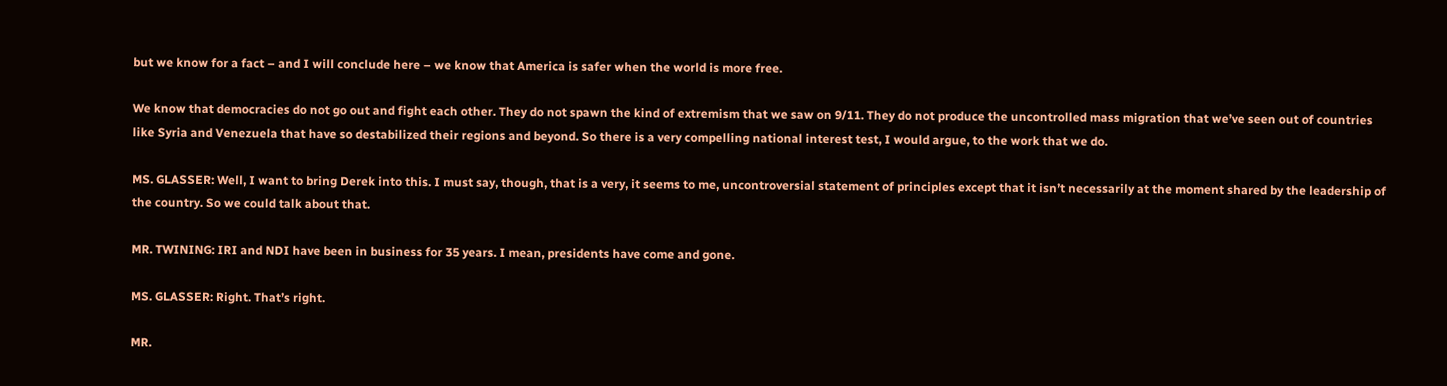but we know for a fact – and I will conclude here – we know that America is safer when the world is more free.

We know that democracies do not go out and fight each other. They do not spawn the kind of extremism that we saw on 9/11. They do not produce the uncontrolled mass migration that we’ve seen out of countries like Syria and Venezuela that have so destabilized their regions and beyond. So there is a very compelling national interest test, I would argue, to the work that we do.

MS. GLASSER: Well, I want to bring Derek into this. I must say, though, that is a very, it seems to me, uncontroversial statement of principles except that it isn’t necessarily at the moment shared by the leadership of the country. So we could talk about that.

MR. TWINING: IRI and NDI have been in business for 35 years. I mean, presidents have come and gone.

MS. GLASSER: Right. That’s right.

MR.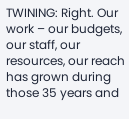TWINING: Right. Our work – our budgets, our staff, our resources, our reach has grown during those 35 years and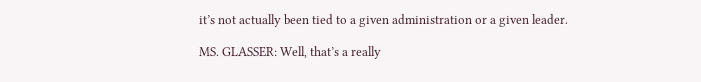it’s not actually been tied to a given administration or a given leader.

MS. GLASSER: Well, that’s a really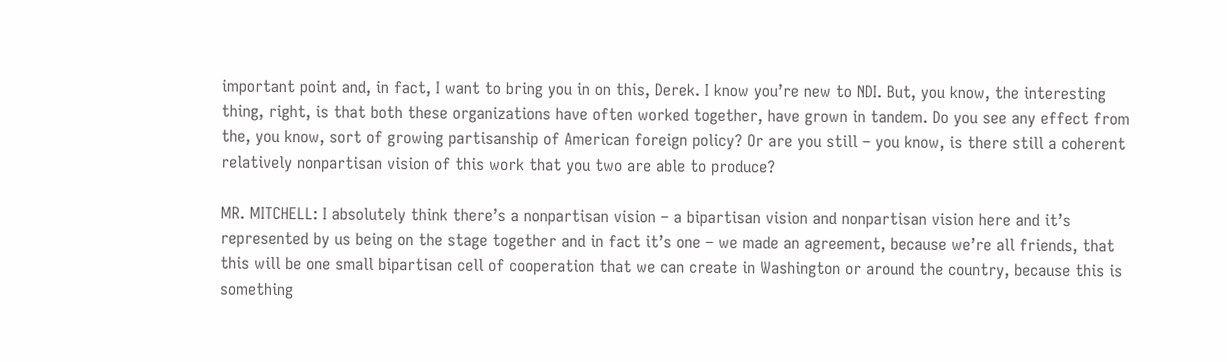important point and, in fact, I want to bring you in on this, Derek. I know you’re new to NDI. But, you know, the interesting thing, right, is that both these organizations have often worked together, have grown in tandem. Do you see any effect from the, you know, sort of growing partisanship of American foreign policy? Or are you still – you know, is there still a coherent relatively nonpartisan vision of this work that you two are able to produce?

MR. MITCHELL: I absolutely think there’s a nonpartisan vision – a bipartisan vision and nonpartisan vision here and it’s represented by us being on the stage together and in fact it’s one – we made an agreement, because we’re all friends, that this will be one small bipartisan cell of cooperation that we can create in Washington or around the country, because this is something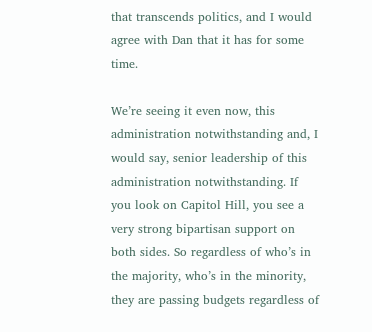that transcends politics, and I would agree with Dan that it has for some time.

We’re seeing it even now, this administration notwithstanding and, I would say, senior leadership of this administration notwithstanding. If you look on Capitol Hill, you see a very strong bipartisan support on both sides. So regardless of who’s in the majority, who’s in the minority, they are passing budgets regardless of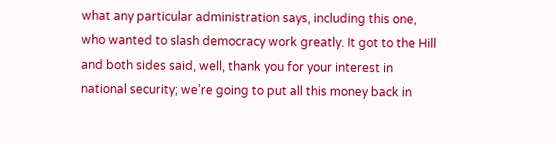what any particular administration says, including this one, who wanted to slash democracy work greatly. It got to the Hill and both sides said, well, thank you for your interest in national security; we’re going to put all this money back in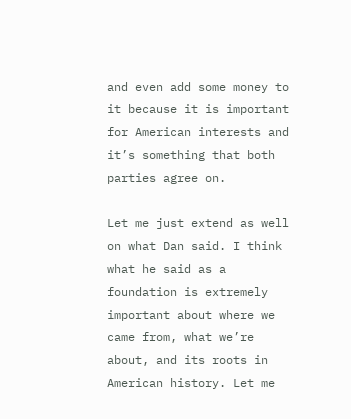and even add some money to it because it is important for American interests and it’s something that both parties agree on.

Let me just extend as well on what Dan said. I think what he said as a foundation is extremely important about where we came from, what we’re about, and its roots in American history. Let me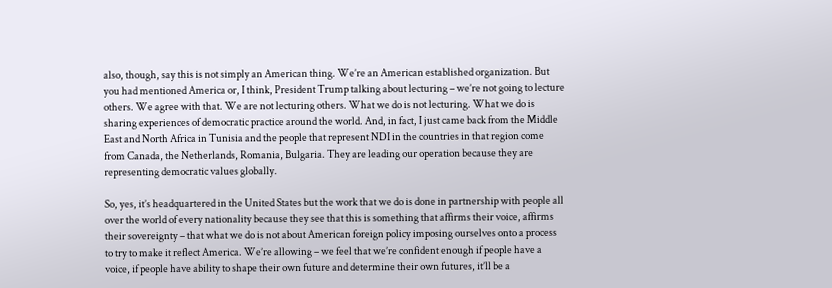also, though, say this is not simply an American thing. We’re an American established organization. But you had mentioned America or, I think, President Trump talking about lecturing – we’re not going to lecture others. We agree with that. We are not lecturing others. What we do is not lecturing. What we do is sharing experiences of democratic practice around the world. And, in fact, I just came back from the Middle East and North Africa in Tunisia and the people that represent NDI in the countries in that region come from Canada, the Netherlands, Romania, Bulgaria. They are leading our operation because they are representing democratic values globally.

So, yes, it’s headquartered in the United States but the work that we do is done in partnership with people all over the world of every nationality because they see that this is something that affirms their voice, affirms their sovereignty – that what we do is not about American foreign policy imposing ourselves onto a process to try to make it reflect America. We’re allowing – we feel that we’re confident enough if people have a voice, if people have ability to shape their own future and determine their own futures, it’ll be a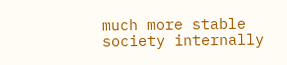much more stable society internally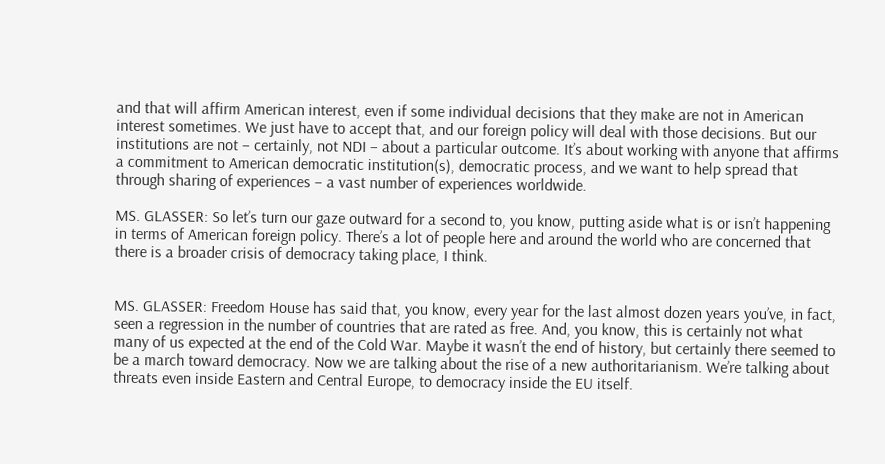and that will affirm American interest, even if some individual decisions that they make are not in American interest sometimes. We just have to accept that, and our foreign policy will deal with those decisions. But our institutions are not – certainly, not NDI – about a particular outcome. It’s about working with anyone that affirms a commitment to American democratic institution(s), democratic process, and we want to help spread that through sharing of experiences – a vast number of experiences worldwide.

MS. GLASSER: So let’s turn our gaze outward for a second to, you know, putting aside what is or isn’t happening in terms of American foreign policy. There’s a lot of people here and around the world who are concerned that there is a broader crisis of democracy taking place, I think.


MS. GLASSER: Freedom House has said that, you know, every year for the last almost dozen years you’ve, in fact, seen a regression in the number of countries that are rated as free. And, you know, this is certainly not what many of us expected at the end of the Cold War. Maybe it wasn’t the end of history, but certainly there seemed to be a march toward democracy. Now we are talking about the rise of a new authoritarianism. We’re talking about threats even inside Eastern and Central Europe, to democracy inside the EU itself.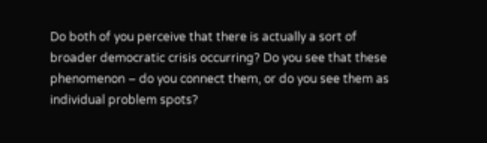Do both of you perceive that there is actually a sort of broader democratic crisis occurring? Do you see that these phenomenon – do you connect them, or do you see them as individual problem spots?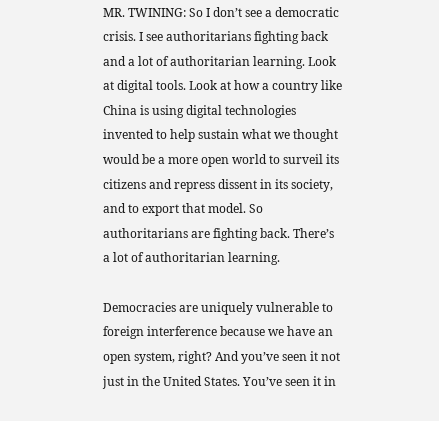MR. TWINING: So I don’t see a democratic crisis. I see authoritarians fighting back and a lot of authoritarian learning. Look at digital tools. Look at how a country like China is using digital technologies invented to help sustain what we thought would be a more open world to surveil its citizens and repress dissent in its society, and to export that model. So authoritarians are fighting back. There’s a lot of authoritarian learning.

Democracies are uniquely vulnerable to foreign interference because we have an open system, right? And you’ve seen it not just in the United States. You’ve seen it in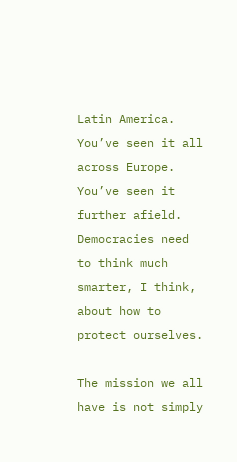Latin America. You’ve seen it all across Europe. You’ve seen it further afield. Democracies need to think much smarter, I think, about how to protect ourselves.

The mission we all have is not simply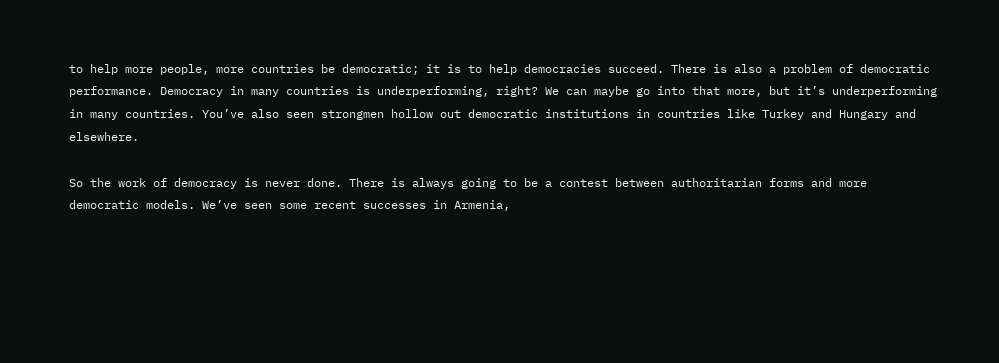to help more people, more countries be democratic; it is to help democracies succeed. There is also a problem of democratic performance. Democracy in many countries is underperforming, right? We can maybe go into that more, but it’s underperforming in many countries. You’ve also seen strongmen hollow out democratic institutions in countries like Turkey and Hungary and elsewhere.

So the work of democracy is never done. There is always going to be a contest between authoritarian forms and more democratic models. We’ve seen some recent successes in Armenia,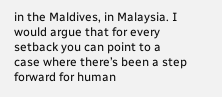in the Maldives, in Malaysia. I would argue that for every setback you can point to a case where there’s been a step forward for human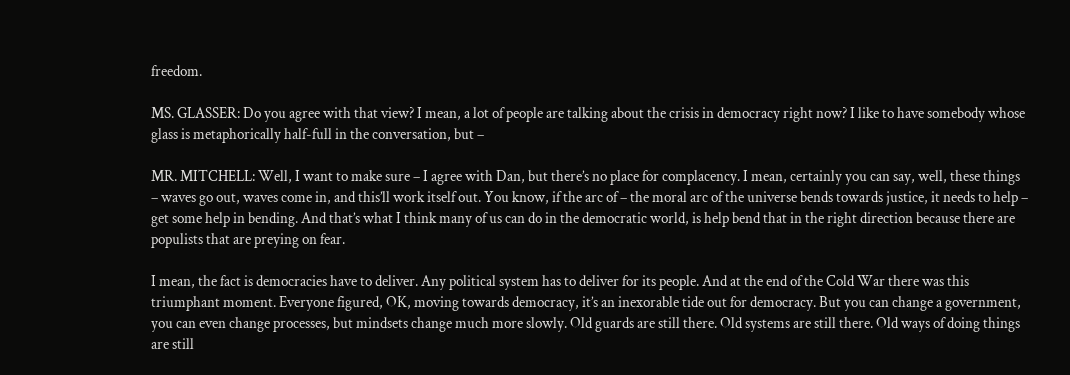freedom.

MS. GLASSER: Do you agree with that view? I mean, a lot of people are talking about the crisis in democracy right now? I like to have somebody whose glass is metaphorically half-full in the conversation, but –

MR. MITCHELL: Well, I want to make sure – I agree with Dan, but there’s no place for complacency. I mean, certainly you can say, well, these things – waves go out, waves come in, and this’ll work itself out. You know, if the arc of – the moral arc of the universe bends towards justice, it needs to help – get some help in bending. And that’s what I think many of us can do in the democratic world, is help bend that in the right direction because there are populists that are preying on fear.

I mean, the fact is democracies have to deliver. Any political system has to deliver for its people. And at the end of the Cold War there was this triumphant moment. Everyone figured, OK, moving towards democracy, it’s an inexorable tide out for democracy. But you can change a government, you can even change processes, but mindsets change much more slowly. Old guards are still there. Old systems are still there. Old ways of doing things are still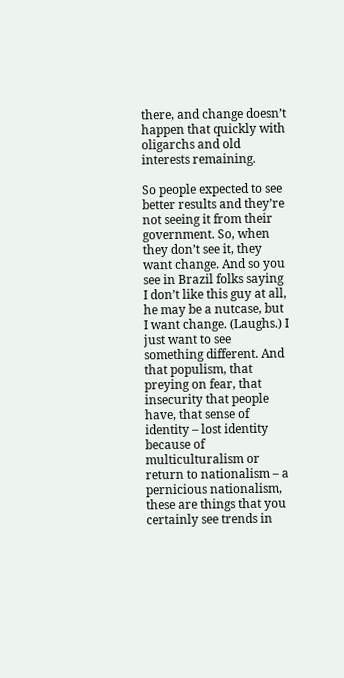there, and change doesn’t happen that quickly with oligarchs and old interests remaining.

So people expected to see better results and they’re not seeing it from their government. So, when they don’t see it, they want change. And so you see in Brazil folks saying I don’t like this guy at all, he may be a nutcase, but I want change. (Laughs.) I just want to see something different. And that populism, that preying on fear, that insecurity that people have, that sense of identity – lost identity because of multiculturalism or return to nationalism – a pernicious nationalism, these are things that you certainly see trends in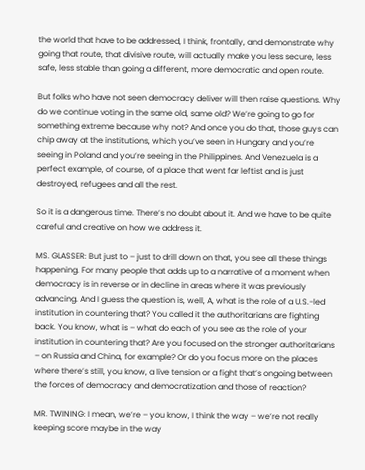the world that have to be addressed, I think, frontally, and demonstrate why going that route, that divisive route, will actually make you less secure, less safe, less stable than going a different, more democratic and open route.

But folks who have not seen democracy deliver will then raise questions. Why do we continue voting in the same old, same old? We’re going to go for something extreme because why not? And once you do that, those guys can chip away at the institutions, which you’ve seen in Hungary and you’re seeing in Poland and you’re seeing in the Philippines. And Venezuela is a perfect example, of course, of a place that went far leftist and is just destroyed, refugees and all the rest.

So it is a dangerous time. There’s no doubt about it. And we have to be quite careful and creative on how we address it.

MS. GLASSER: But just to – just to drill down on that, you see all these things happening. For many people that adds up to a narrative of a moment when democracy is in reverse or in decline in areas where it was previously advancing. And I guess the question is, well, A, what is the role of a U.S.-led institution in countering that? You called it the authoritarians are fighting back. You know, what is – what do each of you see as the role of your institution in countering that? Are you focused on the stronger authoritarians – on Russia and China, for example? Or do you focus more on the places where there’s still, you know, a live tension or a fight that’s ongoing between the forces of democracy and democratization and those of reaction?

MR. TWINING: I mean, we’re – you know, I think the way – we’re not really keeping score maybe in the way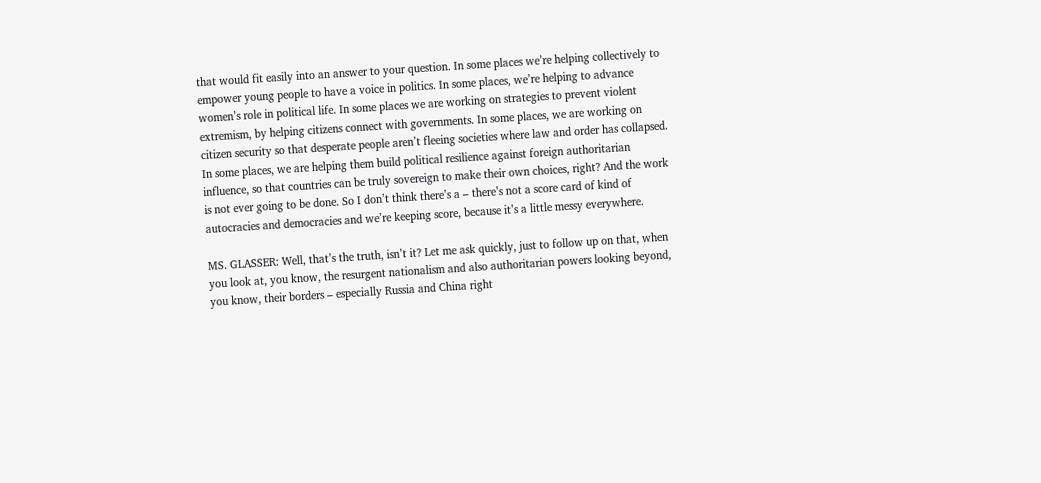that would fit easily into an answer to your question. In some places we’re helping collectively to empower young people to have a voice in politics. In some places, we’re helping to advance women’s role in political life. In some places we are working on strategies to prevent violent extremism, by helping citizens connect with governments. In some places, we are working on citizen security so that desperate people aren’t fleeing societies where law and order has collapsed. In some places, we are helping them build political resilience against foreign authoritarian influence, so that countries can be truly sovereign to make their own choices, right? And the work is not ever going to be done. So I don’t think there’s a – there’s not a score card of kind of autocracies and democracies and we’re keeping score, because it’s a little messy everywhere.

MS. GLASSER: Well, that’s the truth, isn’t it? Let me ask quickly, just to follow up on that, when you look at, you know, the resurgent nationalism and also authoritarian powers looking beyond, you know, their borders – especially Russia and China right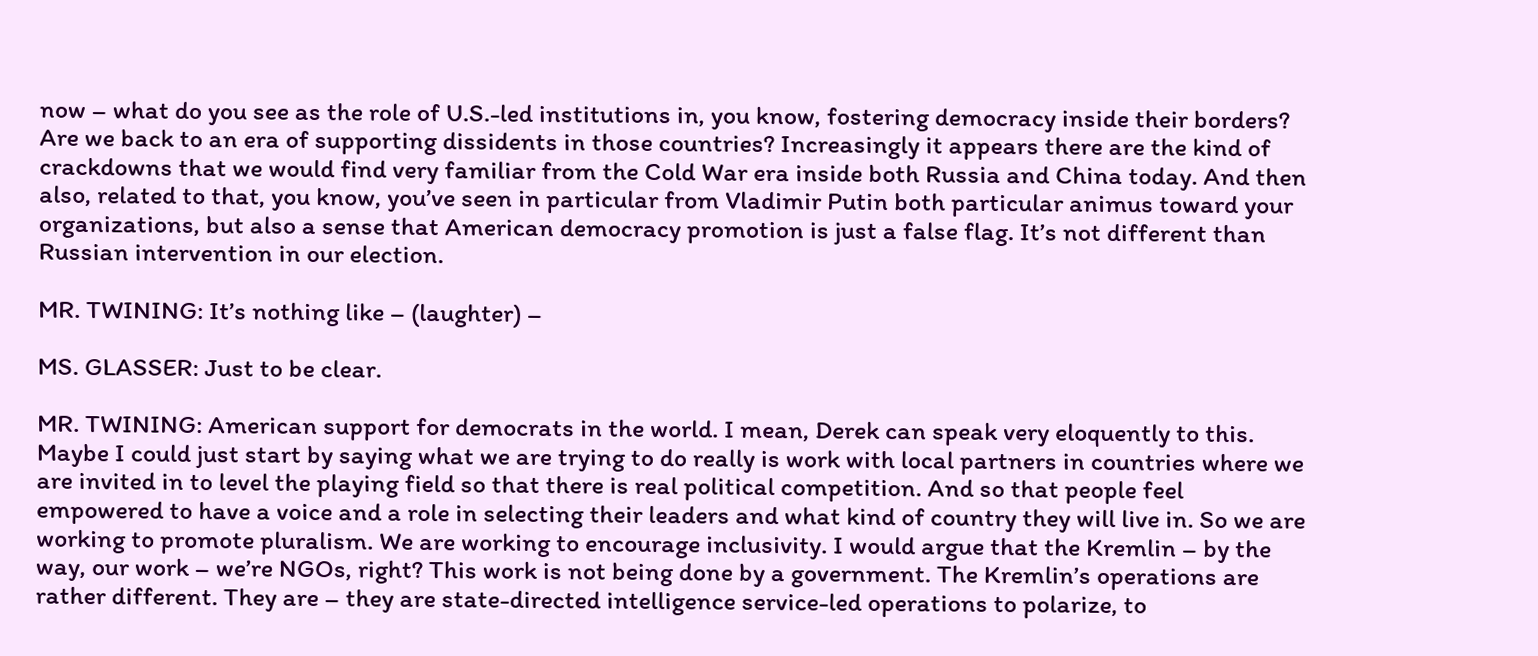now – what do you see as the role of U.S.-led institutions in, you know, fostering democracy inside their borders? Are we back to an era of supporting dissidents in those countries? Increasingly it appears there are the kind of crackdowns that we would find very familiar from the Cold War era inside both Russia and China today. And then also, related to that, you know, you’ve seen in particular from Vladimir Putin both particular animus toward your organizations, but also a sense that American democracy promotion is just a false flag. It’s not different than Russian intervention in our election.

MR. TWINING: It’s nothing like – (laughter) –

MS. GLASSER: Just to be clear.

MR. TWINING: American support for democrats in the world. I mean, Derek can speak very eloquently to this. Maybe I could just start by saying what we are trying to do really is work with local partners in countries where we are invited in to level the playing field so that there is real political competition. And so that people feel empowered to have a voice and a role in selecting their leaders and what kind of country they will live in. So we are working to promote pluralism. We are working to encourage inclusivity. I would argue that the Kremlin – by the way, our work – we’re NGOs, right? This work is not being done by a government. The Kremlin’s operations are rather different. They are – they are state-directed intelligence service-led operations to polarize, to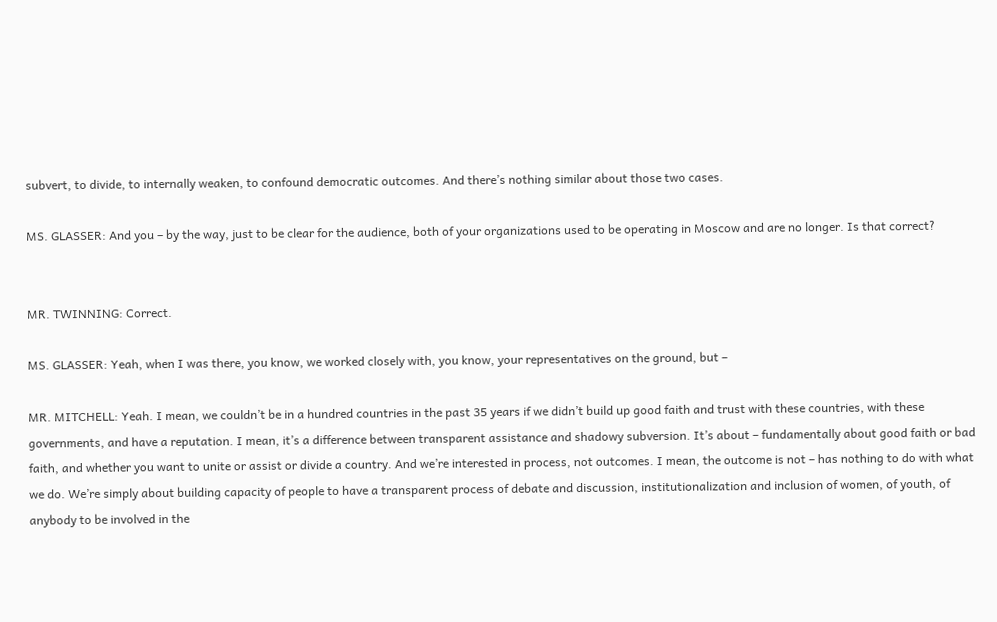subvert, to divide, to internally weaken, to confound democratic outcomes. And there’s nothing similar about those two cases.

MS. GLASSER: And you – by the way, just to be clear for the audience, both of your organizations used to be operating in Moscow and are no longer. Is that correct?


MR. TWINNING: Correct.

MS. GLASSER: Yeah, when I was there, you know, we worked closely with, you know, your representatives on the ground, but –

MR. MITCHELL: Yeah. I mean, we couldn’t be in a hundred countries in the past 35 years if we didn’t build up good faith and trust with these countries, with these governments, and have a reputation. I mean, it’s a difference between transparent assistance and shadowy subversion. It’s about – fundamentally about good faith or bad faith, and whether you want to unite or assist or divide a country. And we’re interested in process, not outcomes. I mean, the outcome is not – has nothing to do with what we do. We’re simply about building capacity of people to have a transparent process of debate and discussion, institutionalization and inclusion of women, of youth, of anybody to be involved in the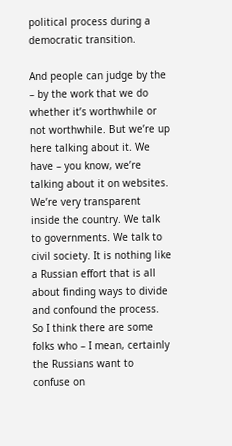political process during a democratic transition.

And people can judge by the – by the work that we do whether it’s worthwhile or not worthwhile. But we’re up here talking about it. We have – you know, we’re talking about it on websites. We’re very transparent inside the country. We talk to governments. We talk to civil society. It is nothing like a Russian effort that is all about finding ways to divide and confound the process. So I think there are some folks who – I mean, certainly the Russians want to confuse on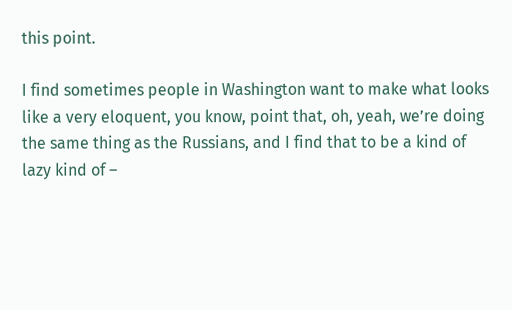this point.

I find sometimes people in Washington want to make what looks like a very eloquent, you know, point that, oh, yeah, we’re doing the same thing as the Russians, and I find that to be a kind of lazy kind of –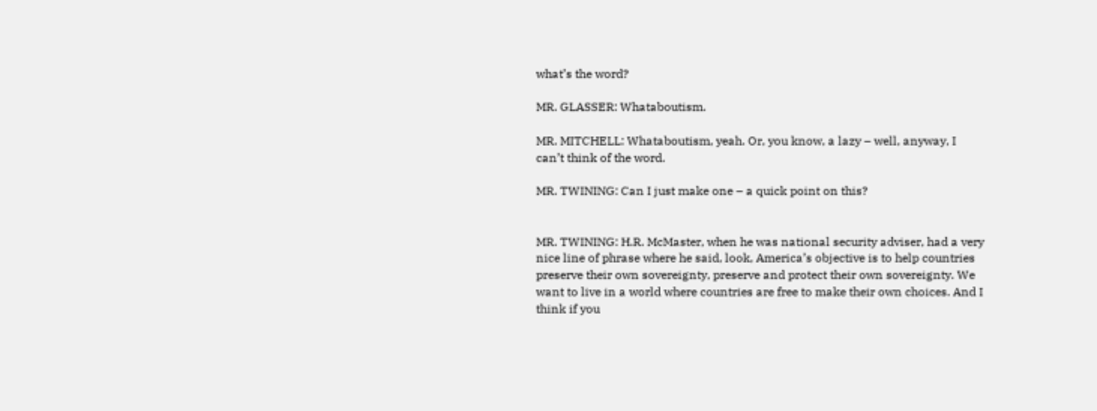what’s the word?

MR. GLASSER: Whataboutism.

MR. MITCHELL: Whataboutism, yeah. Or, you know, a lazy – well, anyway, I can’t think of the word.

MR. TWINING: Can I just make one – a quick point on this?


MR. TWINING: H.R. McMaster, when he was national security adviser, had a very nice line of phrase where he said, look, America’s objective is to help countries preserve their own sovereignty, preserve and protect their own sovereignty. We want to live in a world where countries are free to make their own choices. And I think if you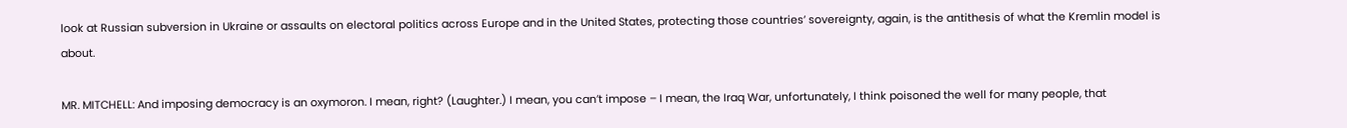look at Russian subversion in Ukraine or assaults on electoral politics across Europe and in the United States, protecting those countries’ sovereignty, again, is the antithesis of what the Kremlin model is about.

MR. MITCHELL: And imposing democracy is an oxymoron. I mean, right? (Laughter.) I mean, you can’t impose – I mean, the Iraq War, unfortunately, I think poisoned the well for many people, that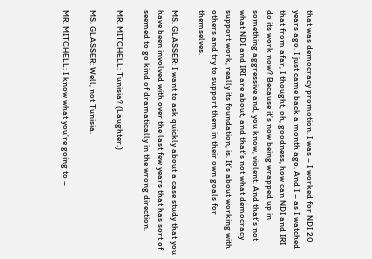that was democracy promotion. I was – I worked for NDI 20 years ago. I just came back a month ago. And I – as I watched that from afar, I thought, oh, goodness, how can NDI and IRI do its work now? Because it’s now being wrapped up in something aggressive and, you know, violent. And that’s not what NDI and IRI are about, and that’s not what democracy support work, really its foundation, is. It’s about working with others and try to support them in their own goals for themselves.

MS. GLASSER: I want to ask quickly about a case study that you have been involved with over the last few years that has sort of seemed to go kind of dramatically in the wrong direction.

MR. MITCHELL: Tunisia? (Laughter.)

MS. GLASSER: Well, not Tunisia.

MR. MITCHELL: I know what you’re going to –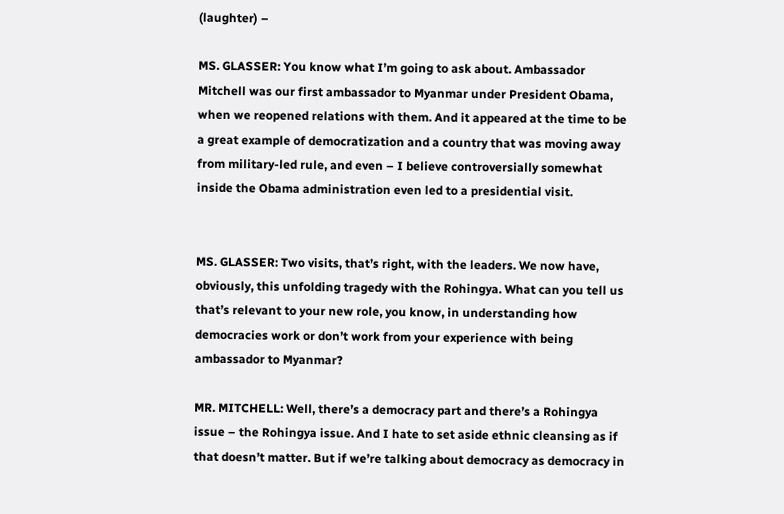(laughter) –

MS. GLASSER: You know what I’m going to ask about. Ambassador Mitchell was our first ambassador to Myanmar under President Obama, when we reopened relations with them. And it appeared at the time to be a great example of democratization and a country that was moving away from military-led rule, and even – I believe controversially somewhat inside the Obama administration even led to a presidential visit.


MS. GLASSER: Two visits, that’s right, with the leaders. We now have, obviously, this unfolding tragedy with the Rohingya. What can you tell us that’s relevant to your new role, you know, in understanding how democracies work or don’t work from your experience with being ambassador to Myanmar?

MR. MITCHELL: Well, there’s a democracy part and there’s a Rohingya issue – the Rohingya issue. And I hate to set aside ethnic cleansing as if that doesn’t matter. But if we’re talking about democracy as democracy in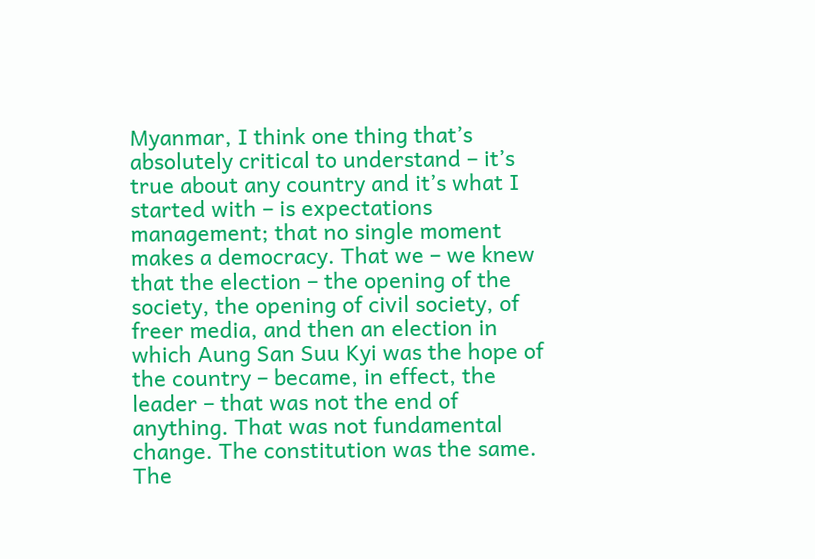Myanmar, I think one thing that’s absolutely critical to understand – it’s true about any country and it’s what I started with – is expectations management; that no single moment makes a democracy. That we – we knew that the election – the opening of the society, the opening of civil society, of freer media, and then an election in which Aung San Suu Kyi was the hope of the country – became, in effect, the leader – that was not the end of anything. That was not fundamental change. The constitution was the same. The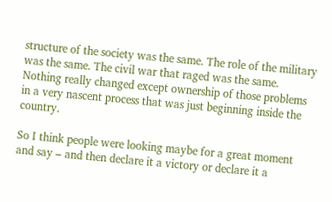structure of the society was the same. The role of the military was the same. The civil war that raged was the same. Nothing really changed except ownership of those problems in a very nascent process that was just beginning inside the country.

So I think people were looking maybe for a great moment and say – and then declare it a victory or declare it a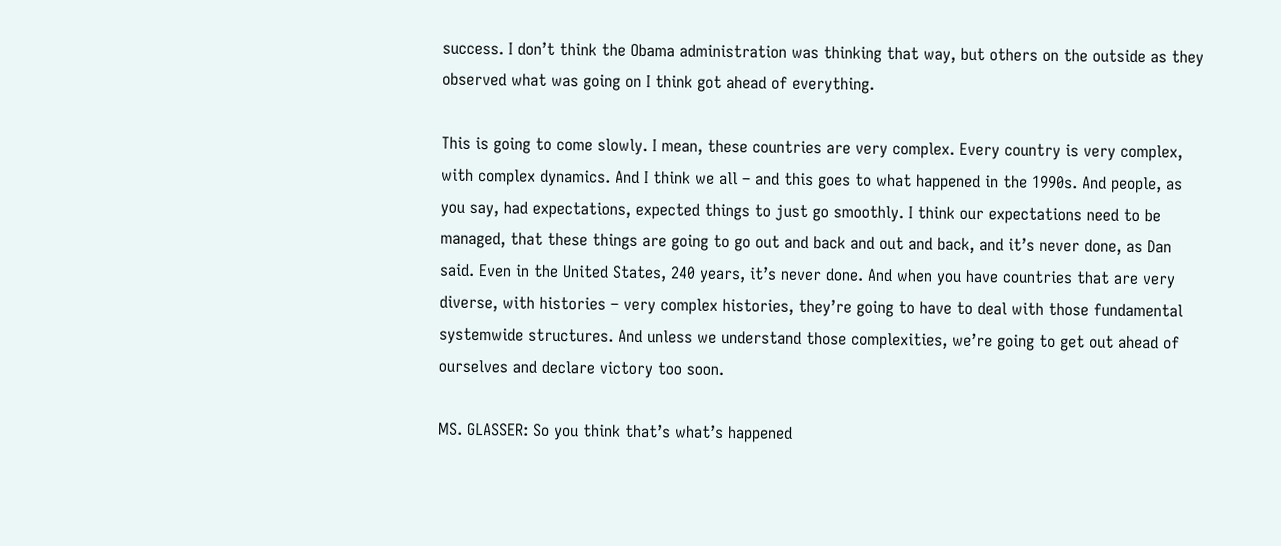success. I don’t think the Obama administration was thinking that way, but others on the outside as they observed what was going on I think got ahead of everything.

This is going to come slowly. I mean, these countries are very complex. Every country is very complex, with complex dynamics. And I think we all – and this goes to what happened in the 1990s. And people, as you say, had expectations, expected things to just go smoothly. I think our expectations need to be managed, that these things are going to go out and back and out and back, and it’s never done, as Dan said. Even in the United States, 240 years, it’s never done. And when you have countries that are very diverse, with histories – very complex histories, they’re going to have to deal with those fundamental systemwide structures. And unless we understand those complexities, we’re going to get out ahead of ourselves and declare victory too soon.

MS. GLASSER: So you think that’s what’s happened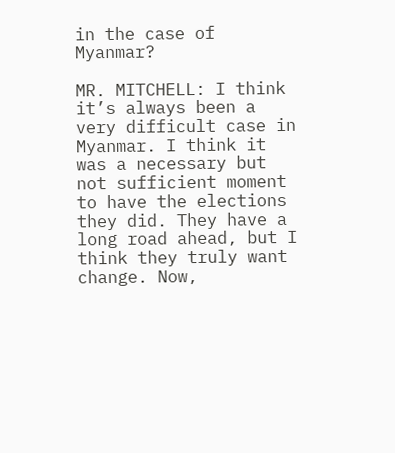in the case of Myanmar?

MR. MITCHELL: I think it’s always been a very difficult case in Myanmar. I think it was a necessary but not sufficient moment to have the elections they did. They have a long road ahead, but I think they truly want change. Now,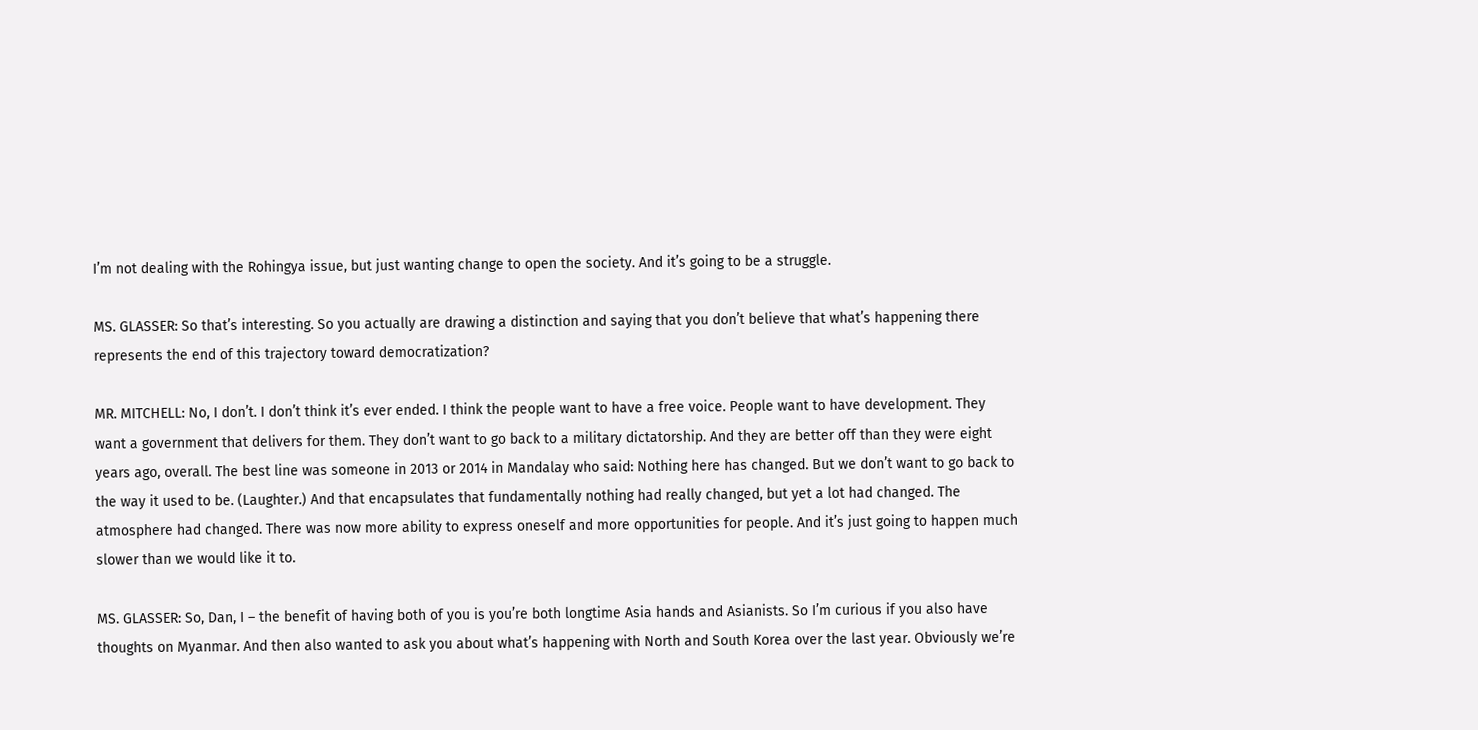I’m not dealing with the Rohingya issue, but just wanting change to open the society. And it’s going to be a struggle.

MS. GLASSER: So that’s interesting. So you actually are drawing a distinction and saying that you don’t believe that what’s happening there represents the end of this trajectory toward democratization?

MR. MITCHELL: No, I don’t. I don’t think it’s ever ended. I think the people want to have a free voice. People want to have development. They want a government that delivers for them. They don’t want to go back to a military dictatorship. And they are better off than they were eight years ago, overall. The best line was someone in 2013 or 2014 in Mandalay who said: Nothing here has changed. But we don’t want to go back to the way it used to be. (Laughter.) And that encapsulates that fundamentally nothing had really changed, but yet a lot had changed. The atmosphere had changed. There was now more ability to express oneself and more opportunities for people. And it’s just going to happen much slower than we would like it to.

MS. GLASSER: So, Dan, I – the benefit of having both of you is you’re both longtime Asia hands and Asianists. So I’m curious if you also have thoughts on Myanmar. And then also wanted to ask you about what’s happening with North and South Korea over the last year. Obviously we’re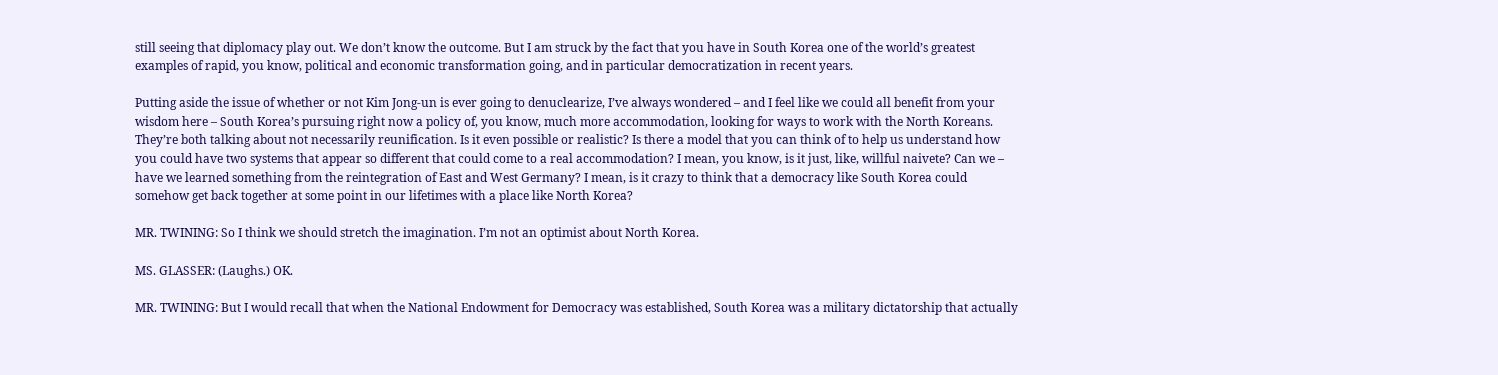still seeing that diplomacy play out. We don’t know the outcome. But I am struck by the fact that you have in South Korea one of the world’s greatest examples of rapid, you know, political and economic transformation going, and in particular democratization in recent years.

Putting aside the issue of whether or not Kim Jong-un is ever going to denuclearize, I’ve always wondered – and I feel like we could all benefit from your wisdom here – South Korea’s pursuing right now a policy of, you know, much more accommodation, looking for ways to work with the North Koreans. They’re both talking about not necessarily reunification. Is it even possible or realistic? Is there a model that you can think of to help us understand how you could have two systems that appear so different that could come to a real accommodation? I mean, you know, is it just, like, willful naivete? Can we – have we learned something from the reintegration of East and West Germany? I mean, is it crazy to think that a democracy like South Korea could somehow get back together at some point in our lifetimes with a place like North Korea?

MR. TWINING: So I think we should stretch the imagination. I’m not an optimist about North Korea.

MS. GLASSER: (Laughs.) OK.

MR. TWINING: But I would recall that when the National Endowment for Democracy was established, South Korea was a military dictatorship that actually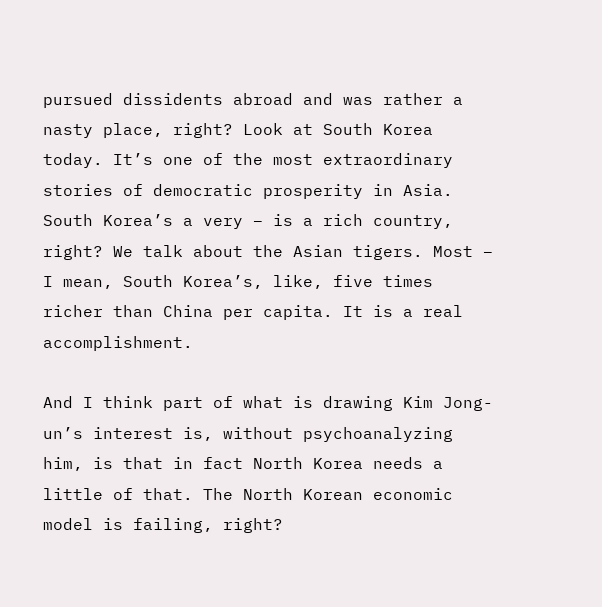pursued dissidents abroad and was rather a nasty place, right? Look at South Korea today. It’s one of the most extraordinary stories of democratic prosperity in Asia. South Korea’s a very – is a rich country, right? We talk about the Asian tigers. Most – I mean, South Korea’s, like, five times richer than China per capita. It is a real accomplishment.

And I think part of what is drawing Kim Jong-un’s interest is, without psychoanalyzing him, is that in fact North Korea needs a little of that. The North Korean economic model is failing, right?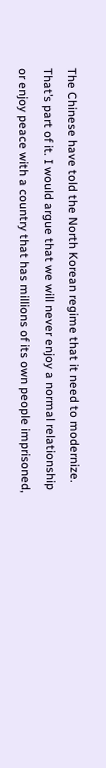The Chinese have told the North Korean regime that it need to modernize. That’s part of it. I would argue that we will never enjoy a normal relationship or enjoy peace with a country that has millions of its own people imprisoned,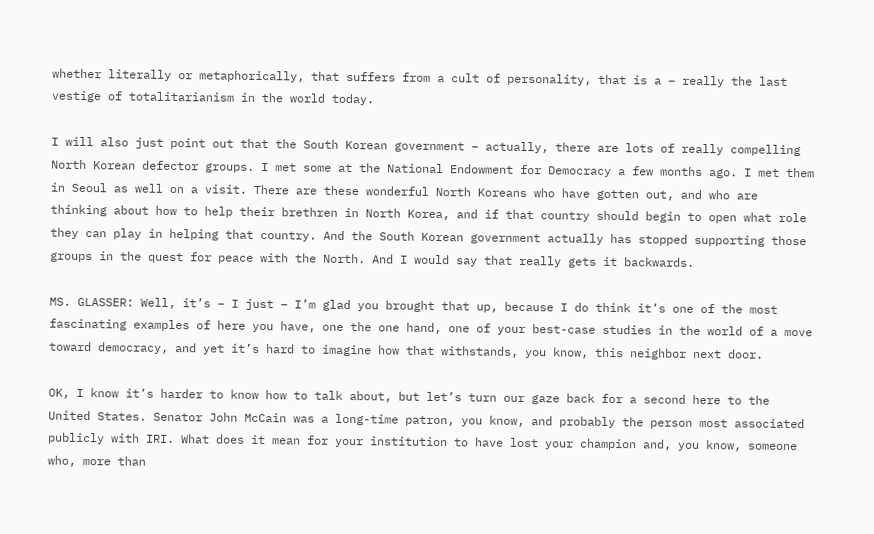whether literally or metaphorically, that suffers from a cult of personality, that is a – really the last vestige of totalitarianism in the world today.

I will also just point out that the South Korean government – actually, there are lots of really compelling North Korean defector groups. I met some at the National Endowment for Democracy a few months ago. I met them in Seoul as well on a visit. There are these wonderful North Koreans who have gotten out, and who are thinking about how to help their brethren in North Korea, and if that country should begin to open what role they can play in helping that country. And the South Korean government actually has stopped supporting those groups in the quest for peace with the North. And I would say that really gets it backwards.

MS. GLASSER: Well, it’s – I just – I’m glad you brought that up, because I do think it’s one of the most fascinating examples of here you have, one the one hand, one of your best-case studies in the world of a move toward democracy, and yet it’s hard to imagine how that withstands, you know, this neighbor next door.

OK, I know it’s harder to know how to talk about, but let’s turn our gaze back for a second here to the United States. Senator John McCain was a long-time patron, you know, and probably the person most associated publicly with IRI. What does it mean for your institution to have lost your champion and, you know, someone who, more than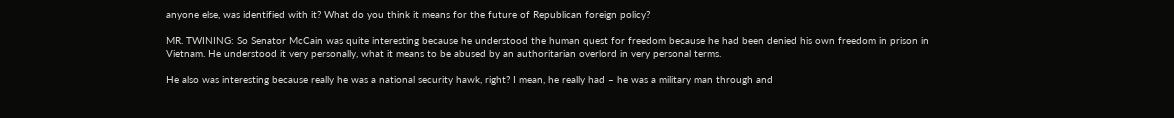anyone else, was identified with it? What do you think it means for the future of Republican foreign policy?

MR. TWINING: So Senator McCain was quite interesting because he understood the human quest for freedom because he had been denied his own freedom in prison in Vietnam. He understood it very personally, what it means to be abused by an authoritarian overlord in very personal terms.

He also was interesting because really he was a national security hawk, right? I mean, he really had – he was a military man through and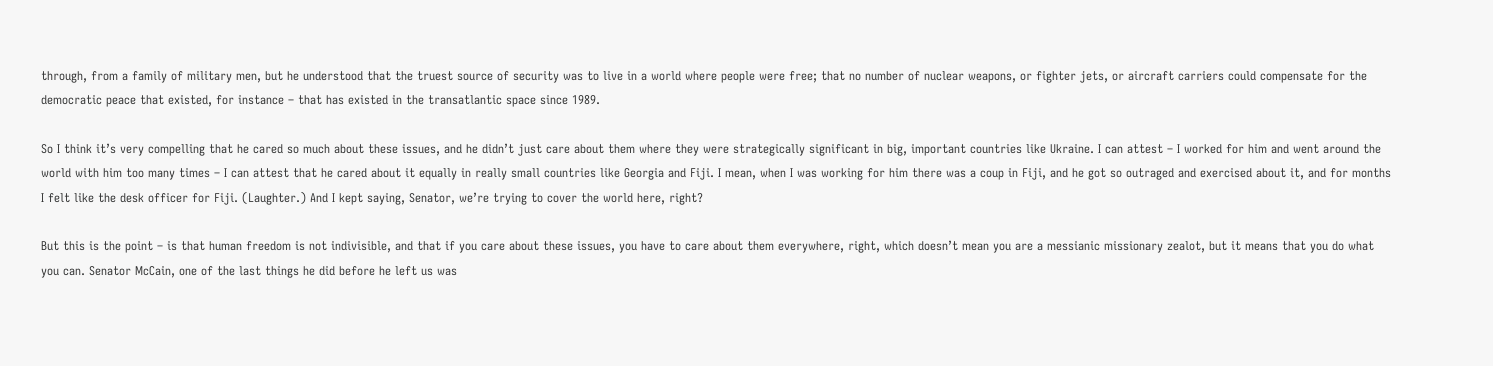through, from a family of military men, but he understood that the truest source of security was to live in a world where people were free; that no number of nuclear weapons, or fighter jets, or aircraft carriers could compensate for the democratic peace that existed, for instance – that has existed in the transatlantic space since 1989.

So I think it’s very compelling that he cared so much about these issues, and he didn’t just care about them where they were strategically significant in big, important countries like Ukraine. I can attest – I worked for him and went around the world with him too many times – I can attest that he cared about it equally in really small countries like Georgia and Fiji. I mean, when I was working for him there was a coup in Fiji, and he got so outraged and exercised about it, and for months I felt like the desk officer for Fiji. (Laughter.) And I kept saying, Senator, we’re trying to cover the world here, right?

But this is the point – is that human freedom is not indivisible, and that if you care about these issues, you have to care about them everywhere, right, which doesn’t mean you are a messianic missionary zealot, but it means that you do what you can. Senator McCain, one of the last things he did before he left us was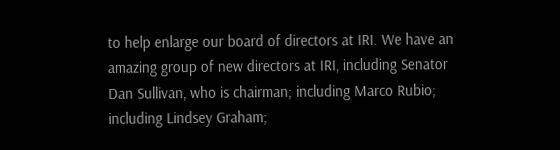to help enlarge our board of directors at IRI. We have an amazing group of new directors at IRI, including Senator Dan Sullivan, who is chairman; including Marco Rubio; including Lindsey Graham;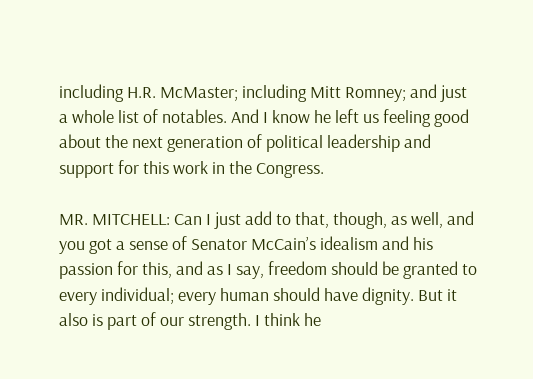including H.R. McMaster; including Mitt Romney; and just a whole list of notables. And I know he left us feeling good about the next generation of political leadership and support for this work in the Congress.

MR. MITCHELL: Can I just add to that, though, as well, and you got a sense of Senator McCain’s idealism and his passion for this, and as I say, freedom should be granted to every individual; every human should have dignity. But it also is part of our strength. I think he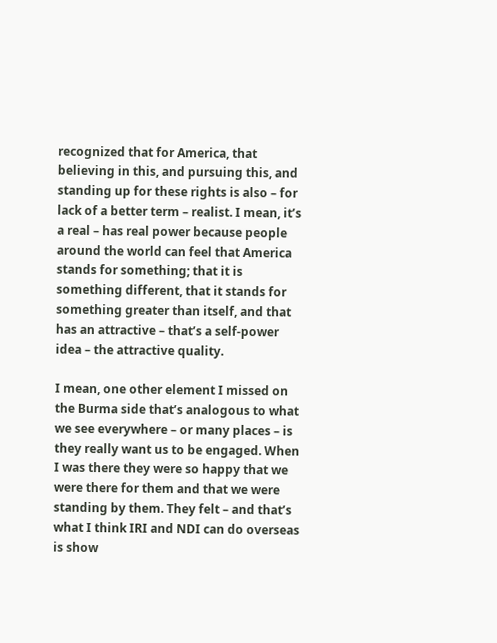recognized that for America, that believing in this, and pursuing this, and standing up for these rights is also – for lack of a better term – realist. I mean, it’s a real – has real power because people around the world can feel that America stands for something; that it is something different, that it stands for something greater than itself, and that has an attractive – that’s a self-power idea – the attractive quality.

I mean, one other element I missed on the Burma side that’s analogous to what we see everywhere – or many places – is they really want us to be engaged. When I was there they were so happy that we were there for them and that we were standing by them. They felt – and that’s what I think IRI and NDI can do overseas is show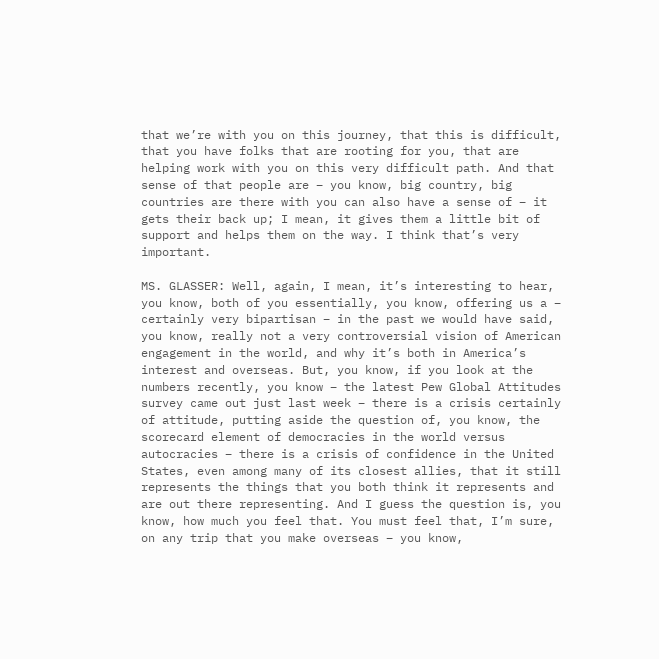that we’re with you on this journey, that this is difficult, that you have folks that are rooting for you, that are helping work with you on this very difficult path. And that sense of that people are – you know, big country, big countries are there with you can also have a sense of – it gets their back up; I mean, it gives them a little bit of support and helps them on the way. I think that’s very important.

MS. GLASSER: Well, again, I mean, it’s interesting to hear, you know, both of you essentially, you know, offering us a – certainly very bipartisan – in the past we would have said, you know, really not a very controversial vision of American engagement in the world, and why it’s both in America’s interest and overseas. But, you know, if you look at the numbers recently, you know – the latest Pew Global Attitudes survey came out just last week – there is a crisis certainly of attitude, putting aside the question of, you know, the scorecard element of democracies in the world versus autocracies – there is a crisis of confidence in the United States, even among many of its closest allies, that it still represents the things that you both think it represents and are out there representing. And I guess the question is, you know, how much you feel that. You must feel that, I’m sure, on any trip that you make overseas – you know,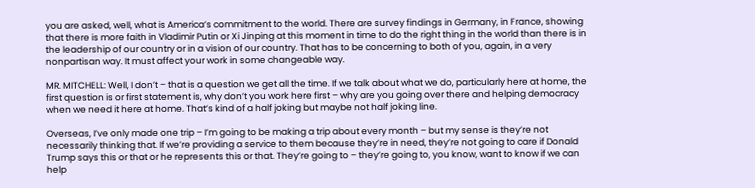you are asked, well, what is America’s commitment to the world. There are survey findings in Germany, in France, showing that there is more faith in Vladimir Putin or Xi Jinping at this moment in time to do the right thing in the world than there is in the leadership of our country or in a vision of our country. That has to be concerning to both of you, again, in a very nonpartisan way. It must affect your work in some changeable way.

MR. MITCHELL: Well, I don’t – that is a question we get all the time. If we talk about what we do, particularly here at home, the first question is or first statement is, why don’t you work here first – why are you going over there and helping democracy when we need it here at home. That’s kind of a half joking but maybe not half joking line.

Overseas, I’ve only made one trip – I’m going to be making a trip about every month – but my sense is they’re not necessarily thinking that. If we’re providing a service to them because they’re in need, they’re not going to care if Donald Trump says this or that or he represents this or that. They’re going to – they’re going to, you know, want to know if we can help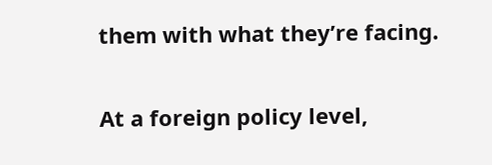them with what they’re facing.

At a foreign policy level,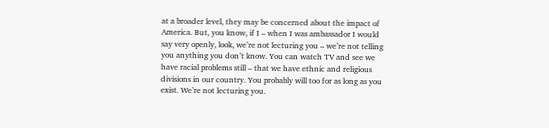at a broader level, they may be concerned about the impact of America. But, you know, if I – when I was ambassador I would say very openly, look, we’re not lecturing you – we’re not telling you anything you don’t know. You can watch TV and see we have racial problems still – that we have ethnic and religious divisions in our country. You probably will too for as long as you exist. We’re not lecturing you.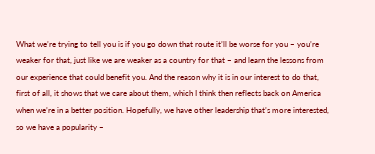What we’re trying to tell you is if you go down that route it’ll be worse for you – you’re weaker for that, just like we are weaker as a country for that – and learn the lessons from our experience that could benefit you. And the reason why it is in our interest to do that, first of all, it shows that we care about them, which I think then reflects back on America when we’re in a better position. Hopefully, we have other leadership that’s more interested, so we have a popularity –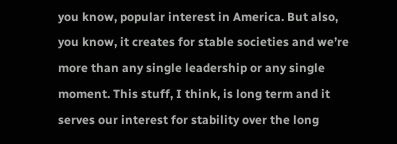you know, popular interest in America. But also, you know, it creates for stable societies and we’re more than any single leadership or any single moment. This stuff, I think, is long term and it serves our interest for stability over the long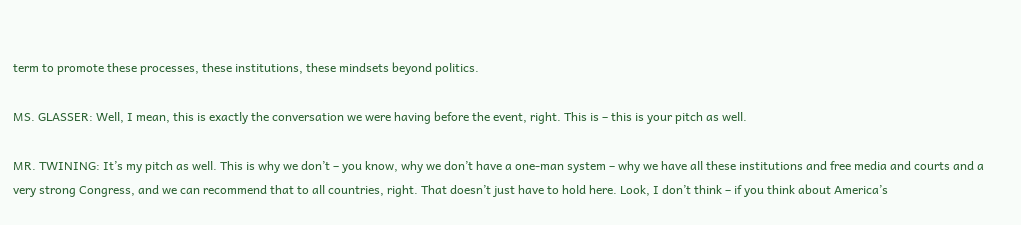term to promote these processes, these institutions, these mindsets beyond politics.

MS. GLASSER: Well, I mean, this is exactly the conversation we were having before the event, right. This is – this is your pitch as well.

MR. TWINING: It’s my pitch as well. This is why we don’t – you know, why we don’t have a one-man system – why we have all these institutions and free media and courts and a very strong Congress, and we can recommend that to all countries, right. That doesn’t just have to hold here. Look, I don’t think – if you think about America’s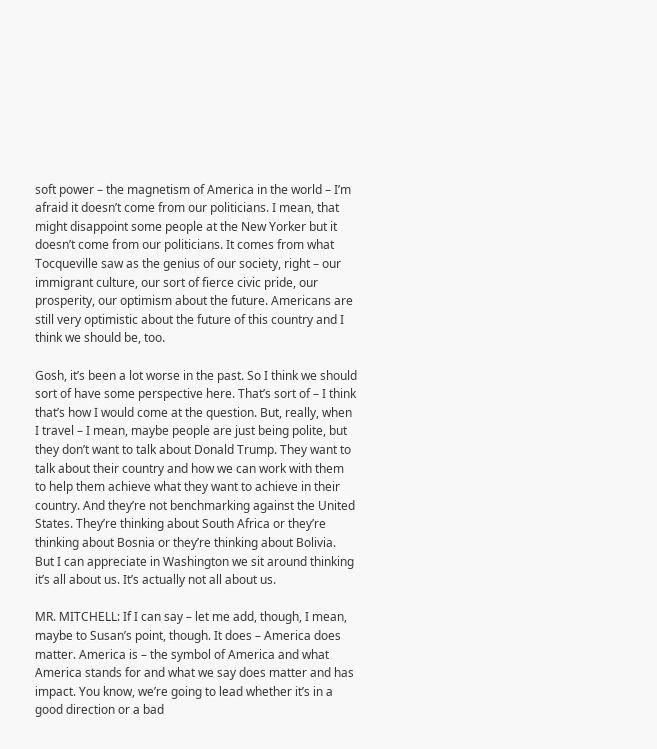soft power – the magnetism of America in the world – I’m afraid it doesn’t come from our politicians. I mean, that might disappoint some people at the New Yorker but it doesn’t come from our politicians. It comes from what Tocqueville saw as the genius of our society, right – our immigrant culture, our sort of fierce civic pride, our prosperity, our optimism about the future. Americans are still very optimistic about the future of this country and I think we should be, too.

Gosh, it’s been a lot worse in the past. So I think we should sort of have some perspective here. That’s sort of – I think that’s how I would come at the question. But, really, when I travel – I mean, maybe people are just being polite, but they don’t want to talk about Donald Trump. They want to talk about their country and how we can work with them to help them achieve what they want to achieve in their country. And they’re not benchmarking against the United States. They’re thinking about South Africa or they’re thinking about Bosnia or they’re thinking about Bolivia. But I can appreciate in Washington we sit around thinking it’s all about us. It’s actually not all about us.

MR. MITCHELL: If I can say – let me add, though, I mean, maybe to Susan’s point, though. It does – America does matter. America is – the symbol of America and what America stands for and what we say does matter and has impact. You know, we’re going to lead whether it’s in a good direction or a bad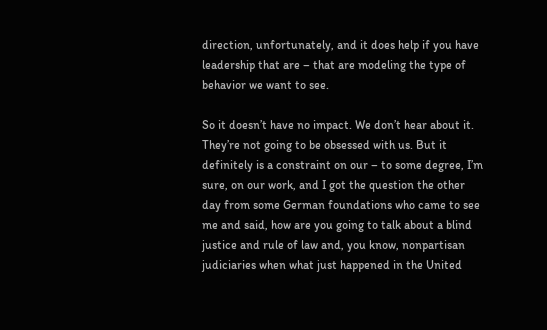direction, unfortunately, and it does help if you have leadership that are – that are modeling the type of behavior we want to see.

So it doesn’t have no impact. We don’t hear about it. They’re not going to be obsessed with us. But it definitely is a constraint on our – to some degree, I’m sure, on our work, and I got the question the other day from some German foundations who came to see me and said, how are you going to talk about a blind justice and rule of law and, you know, nonpartisan judiciaries when what just happened in the United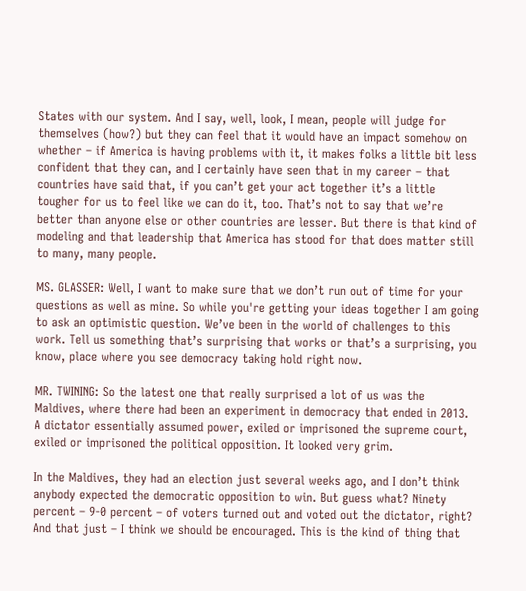States with our system. And I say, well, look, I mean, people will judge for themselves (how?) but they can feel that it would have an impact somehow on whether – if America is having problems with it, it makes folks a little bit less confident that they can, and I certainly have seen that in my career – that countries have said that, if you can’t get your act together it’s a little tougher for us to feel like we can do it, too. That’s not to say that we’re better than anyone else or other countries are lesser. But there is that kind of modeling and that leadership that America has stood for that does matter still to many, many people.

MS. GLASSER: Well, I want to make sure that we don’t run out of time for your questions as well as mine. So while you're getting your ideas together I am going to ask an optimistic question. We’ve been in the world of challenges to this work. Tell us something that’s surprising that works or that’s a surprising, you know, place where you see democracy taking hold right now.

MR. TWINING: So the latest one that really surprised a lot of us was the Maldives, where there had been an experiment in democracy that ended in 2013. A dictator essentially assumed power, exiled or imprisoned the supreme court, exiled or imprisoned the political opposition. It looked very grim.

In the Maldives, they had an election just several weeks ago, and I don’t think anybody expected the democratic opposition to win. But guess what? Ninety percent – 9-0 percent – of voters turned out and voted out the dictator, right? And that just – I think we should be encouraged. This is the kind of thing that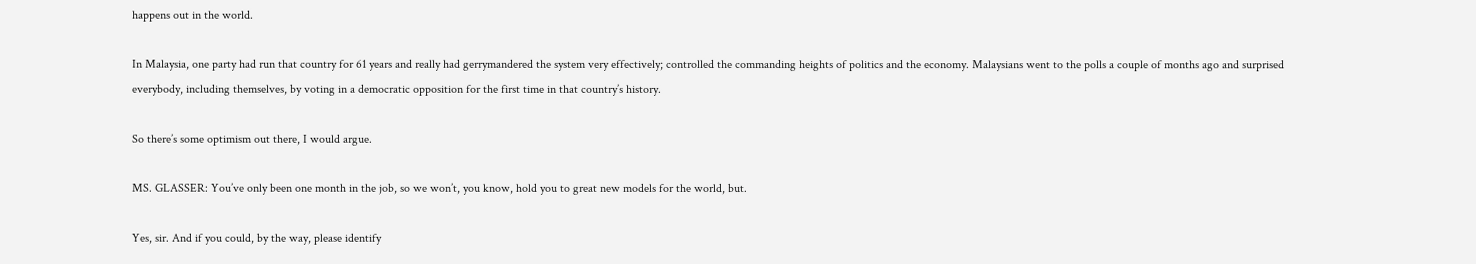happens out in the world.

In Malaysia, one party had run that country for 61 years and really had gerrymandered the system very effectively; controlled the commanding heights of politics and the economy. Malaysians went to the polls a couple of months ago and surprised everybody, including themselves, by voting in a democratic opposition for the first time in that country’s history.

So there’s some optimism out there, I would argue.

MS. GLASSER: You’ve only been one month in the job, so we won’t, you know, hold you to great new models for the world, but.

Yes, sir. And if you could, by the way, please identify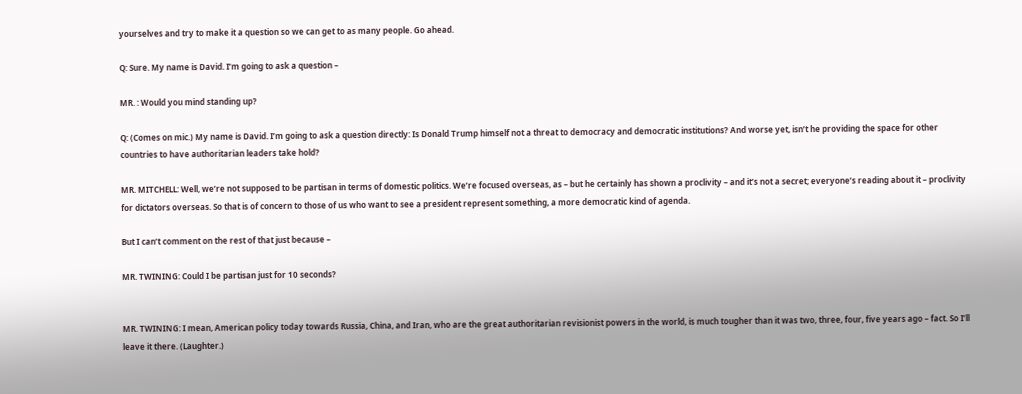yourselves and try to make it a question so we can get to as many people. Go ahead.

Q: Sure. My name is David. I’m going to ask a question –

MR. : Would you mind standing up?

Q: (Comes on mic.) My name is David. I’m going to ask a question directly: Is Donald Trump himself not a threat to democracy and democratic institutions? And worse yet, isn’t he providing the space for other countries to have authoritarian leaders take hold?

MR. MITCHELL: Well, we’re not supposed to be partisan in terms of domestic politics. We’re focused overseas, as – but he certainly has shown a proclivity – and it’s not a secret; everyone’s reading about it – proclivity for dictators overseas. So that is of concern to those of us who want to see a president represent something, a more democratic kind of agenda.

But I can’t comment on the rest of that just because –

MR. TWINING: Could I be partisan just for 10 seconds?


MR. TWINING: I mean, American policy today towards Russia, China, and Iran, who are the great authoritarian revisionist powers in the world, is much tougher than it was two, three, four, five years ago – fact. So I’ll leave it there. (Laughter.)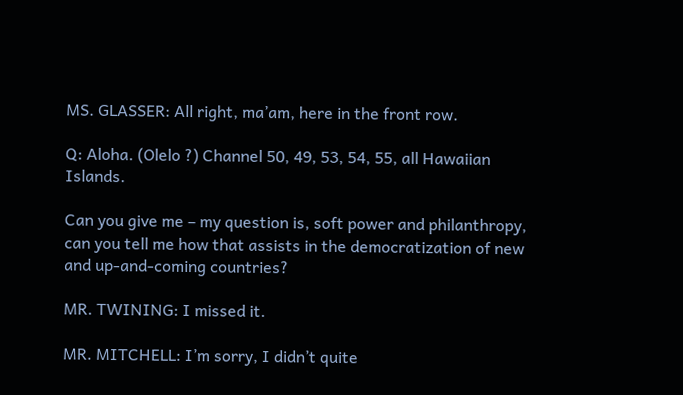MS. GLASSER: All right, ma’am, here in the front row.

Q: Aloha. (Olelo ?) Channel 50, 49, 53, 54, 55, all Hawaiian Islands.

Can you give me – my question is, soft power and philanthropy, can you tell me how that assists in the democratization of new and up-and-coming countries?

MR. TWINING: I missed it.

MR. MITCHELL: I’m sorry, I didn’t quite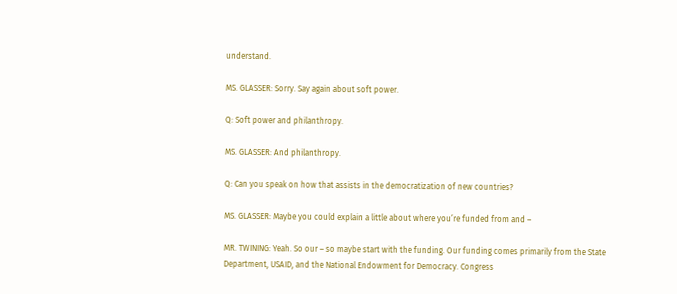understand.

MS. GLASSER: Sorry. Say again about soft power.

Q: Soft power and philanthropy.

MS. GLASSER: And philanthropy.

Q: Can you speak on how that assists in the democratization of new countries?

MS. GLASSER: Maybe you could explain a little about where you’re funded from and –

MR. TWINING: Yeah. So our – so maybe start with the funding. Our funding comes primarily from the State Department, USAID, and the National Endowment for Democracy. Congress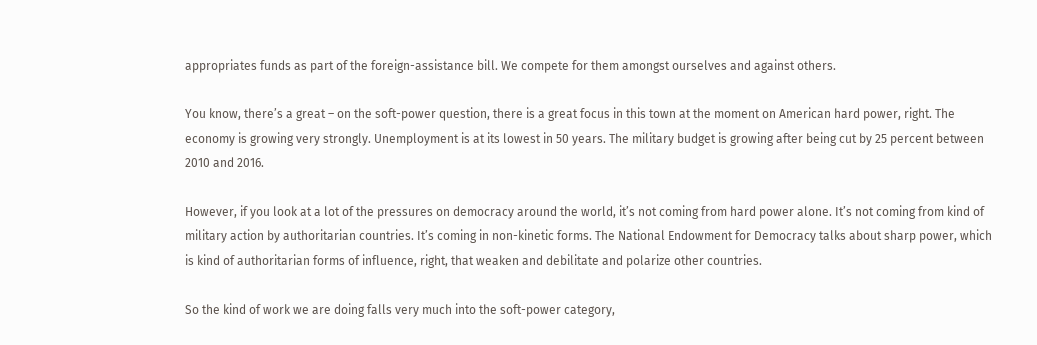appropriates funds as part of the foreign-assistance bill. We compete for them amongst ourselves and against others.

You know, there’s a great – on the soft-power question, there is a great focus in this town at the moment on American hard power, right. The economy is growing very strongly. Unemployment is at its lowest in 50 years. The military budget is growing after being cut by 25 percent between 2010 and 2016.

However, if you look at a lot of the pressures on democracy around the world, it’s not coming from hard power alone. It’s not coming from kind of military action by authoritarian countries. It’s coming in non-kinetic forms. The National Endowment for Democracy talks about sharp power, which is kind of authoritarian forms of influence, right, that weaken and debilitate and polarize other countries.

So the kind of work we are doing falls very much into the soft-power category,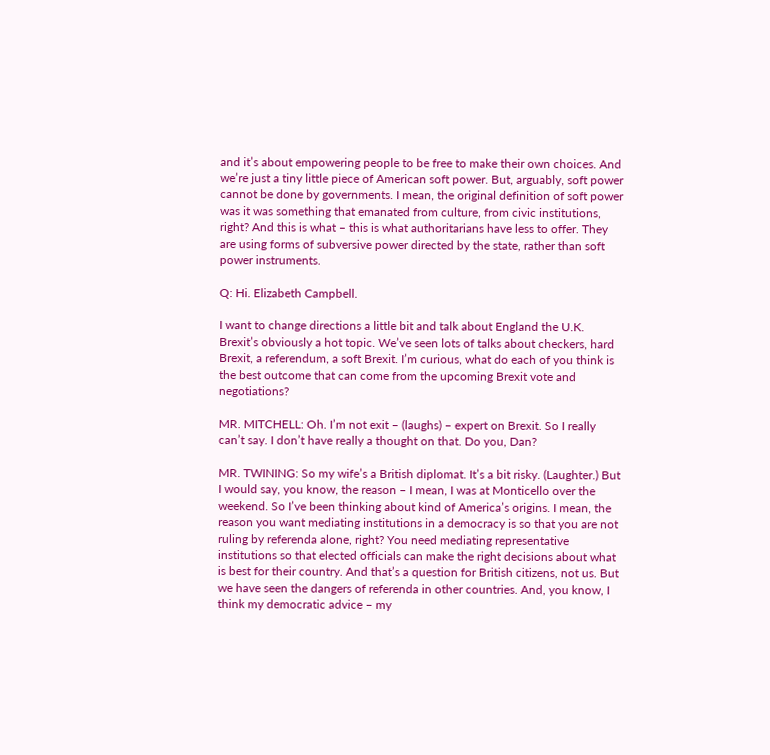and it’s about empowering people to be free to make their own choices. And we’re just a tiny little piece of American soft power. But, arguably, soft power cannot be done by governments. I mean, the original definition of soft power was it was something that emanated from culture, from civic institutions, right? And this is what – this is what authoritarians have less to offer. They are using forms of subversive power directed by the state, rather than soft power instruments.

Q: Hi. Elizabeth Campbell.

I want to change directions a little bit and talk about England the U.K. Brexit’s obviously a hot topic. We’ve seen lots of talks about checkers, hard Brexit, a referendum, a soft Brexit. I’m curious, what do each of you think is the best outcome that can come from the upcoming Brexit vote and negotiations?

MR. MITCHELL: Oh. I’m not exit – (laughs) – expert on Brexit. So I really can’t say. I don’t have really a thought on that. Do you, Dan?

MR. TWINING: So my wife’s a British diplomat. It’s a bit risky. (Laughter.) But I would say, you know, the reason – I mean, I was at Monticello over the weekend. So I’ve been thinking about kind of America’s origins. I mean, the reason you want mediating institutions in a democracy is so that you are not ruling by referenda alone, right? You need mediating representative institutions so that elected officials can make the right decisions about what is best for their country. And that’s a question for British citizens, not us. But we have seen the dangers of referenda in other countries. And, you know, I think my democratic advice – my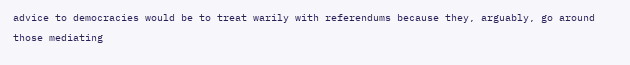advice to democracies would be to treat warily with referendums because they, arguably, go around those mediating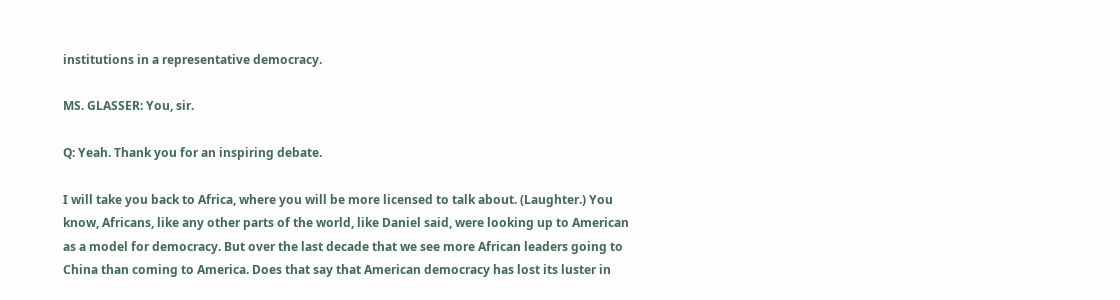institutions in a representative democracy.

MS. GLASSER: You, sir.

Q: Yeah. Thank you for an inspiring debate.

I will take you back to Africa, where you will be more licensed to talk about. (Laughter.) You know, Africans, like any other parts of the world, like Daniel said, were looking up to American as a model for democracy. But over the last decade that we see more African leaders going to China than coming to America. Does that say that American democracy has lost its luster in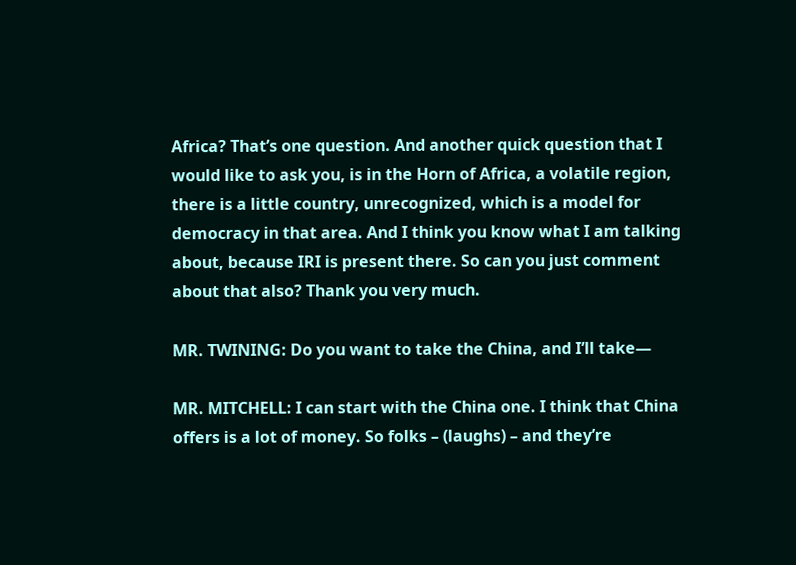Africa? That’s one question. And another quick question that I would like to ask you, is in the Horn of Africa, a volatile region, there is a little country, unrecognized, which is a model for democracy in that area. And I think you know what I am talking about, because IRI is present there. So can you just comment about that also? Thank you very much.

MR. TWINING: Do you want to take the China, and I’ll take—

MR. MITCHELL: I can start with the China one. I think that China offers is a lot of money. So folks – (laughs) – and they’re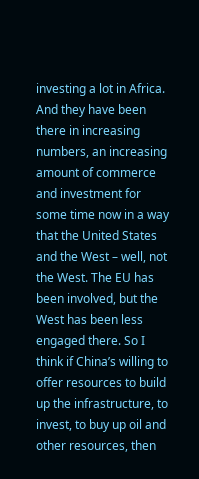investing a lot in Africa. And they have been there in increasing numbers, an increasing amount of commerce and investment for some time now in a way that the United States and the West – well, not the West. The EU has been involved, but the West has been less engaged there. So I think if China’s willing to offer resources to build up the infrastructure, to invest, to buy up oil and other resources, then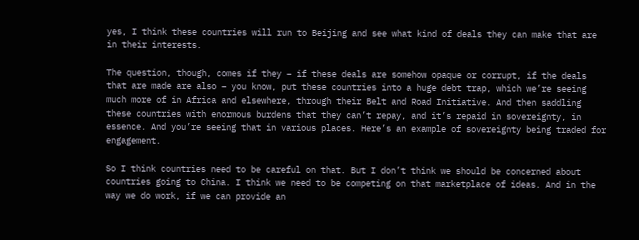yes, I think these countries will run to Beijing and see what kind of deals they can make that are in their interests.

The question, though, comes if they – if these deals are somehow opaque or corrupt, if the deals that are made are also – you know, put these countries into a huge debt trap, which we’re seeing much more of in Africa and elsewhere, through their Belt and Road Initiative. And then saddling these countries with enormous burdens that they can’t repay, and it’s repaid in sovereignty, in essence. And you’re seeing that in various places. Here’s an example of sovereignty being traded for engagement.

So I think countries need to be careful on that. But I don’t think we should be concerned about countries going to China. I think we need to be competing on that marketplace of ideas. And in the way we do work, if we can provide an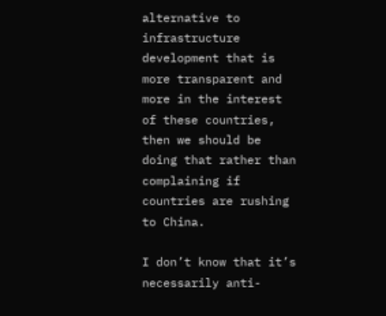alternative to infrastructure development that is more transparent and more in the interest of these countries, then we should be doing that rather than complaining if countries are rushing to China.

I don’t know that it’s necessarily anti-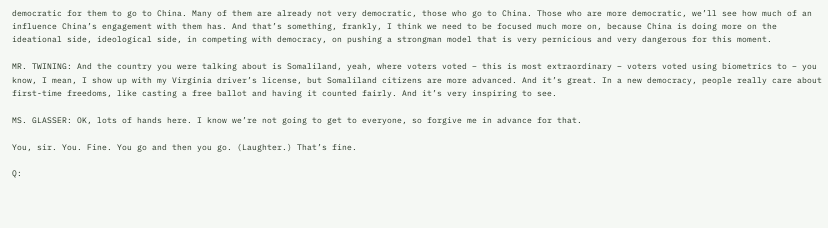democratic for them to go to China. Many of them are already not very democratic, those who go to China. Those who are more democratic, we’ll see how much of an influence China’s engagement with them has. And that’s something, frankly, I think we need to be focused much more on, because China is doing more on the ideational side, ideological side, in competing with democracy, on pushing a strongman model that is very pernicious and very dangerous for this moment.

MR. TWINING: And the country you were talking about is Somaliland, yeah, where voters voted – this is most extraordinary – voters voted using biometrics to – you know, I mean, I show up with my Virginia driver’s license, but Somaliland citizens are more advanced. And it’s great. In a new democracy, people really care about first-time freedoms, like casting a free ballot and having it counted fairly. And it’s very inspiring to see.

MS. GLASSER: OK, lots of hands here. I know we’re not going to get to everyone, so forgive me in advance for that.

You, sir. You. Fine. You go and then you go. (Laughter.) That’s fine.

Q: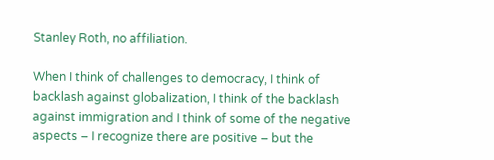Stanley Roth, no affiliation.

When I think of challenges to democracy, I think of backlash against globalization, I think of the backlash against immigration and I think of some of the negative aspects – I recognize there are positive – but the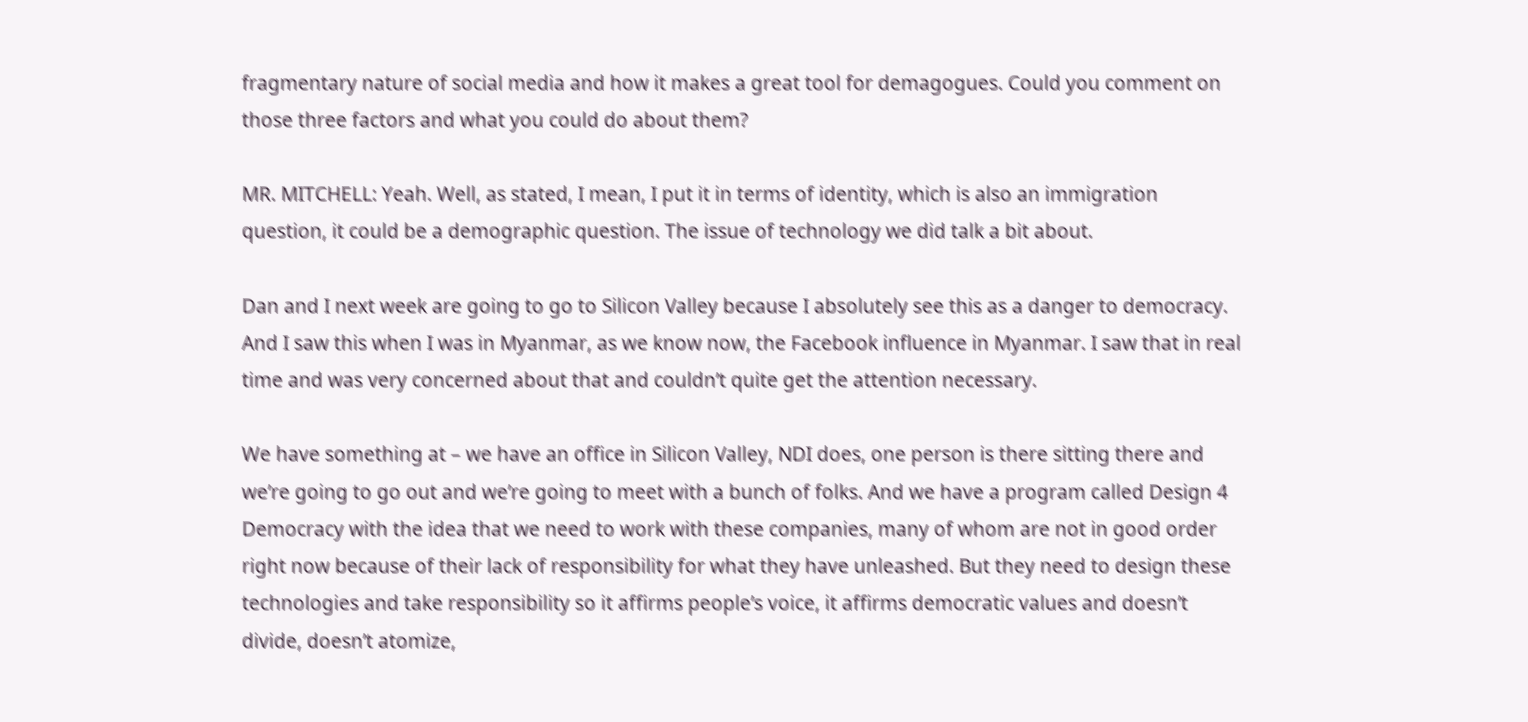fragmentary nature of social media and how it makes a great tool for demagogues. Could you comment on those three factors and what you could do about them?

MR. MITCHELL: Yeah. Well, as stated, I mean, I put it in terms of identity, which is also an immigration question, it could be a demographic question. The issue of technology we did talk a bit about.

Dan and I next week are going to go to Silicon Valley because I absolutely see this as a danger to democracy. And I saw this when I was in Myanmar, as we know now, the Facebook influence in Myanmar. I saw that in real time and was very concerned about that and couldn’t quite get the attention necessary.

We have something at – we have an office in Silicon Valley, NDI does, one person is there sitting there and we’re going to go out and we’re going to meet with a bunch of folks. And we have a program called Design 4 Democracy with the idea that we need to work with these companies, many of whom are not in good order right now because of their lack of responsibility for what they have unleashed. But they need to design these technologies and take responsibility so it affirms people’s voice, it affirms democratic values and doesn’t divide, doesn’t atomize,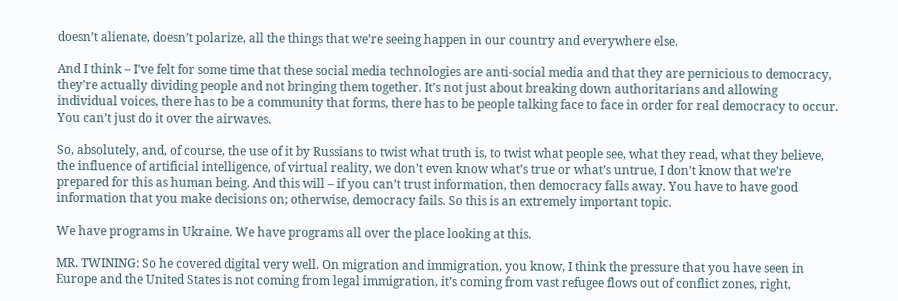doesn’t alienate, doesn’t polarize, all the things that we’re seeing happen in our country and everywhere else.

And I think – I’ve felt for some time that these social media technologies are anti-social media and that they are pernicious to democracy, they’re actually dividing people and not bringing them together. It’s not just about breaking down authoritarians and allowing individual voices, there has to be a community that forms, there has to be people talking face to face in order for real democracy to occur. You can’t just do it over the airwaves.

So, absolutely, and, of course, the use of it by Russians to twist what truth is, to twist what people see, what they read, what they believe, the influence of artificial intelligence, of virtual reality, we don’t even know what’s true or what’s untrue, I don’t know that we’re prepared for this as human being. And this will – if you can’t trust information, then democracy falls away. You have to have good information that you make decisions on; otherwise, democracy fails. So this is an extremely important topic.

We have programs in Ukraine. We have programs all over the place looking at this.

MR. TWINING: So he covered digital very well. On migration and immigration, you know, I think the pressure that you have seen in Europe and the United States is not coming from legal immigration, it’s coming from vast refugee flows out of conflict zones, right,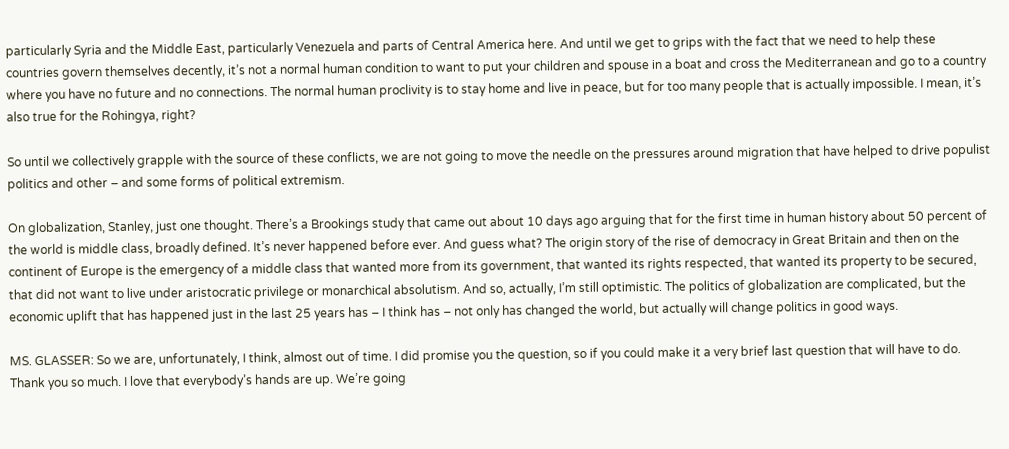particularly Syria and the Middle East, particularly Venezuela and parts of Central America here. And until we get to grips with the fact that we need to help these countries govern themselves decently, it’s not a normal human condition to want to put your children and spouse in a boat and cross the Mediterranean and go to a country where you have no future and no connections. The normal human proclivity is to stay home and live in peace, but for too many people that is actually impossible. I mean, it’s also true for the Rohingya, right?

So until we collectively grapple with the source of these conflicts, we are not going to move the needle on the pressures around migration that have helped to drive populist politics and other – and some forms of political extremism.

On globalization, Stanley, just one thought. There’s a Brookings study that came out about 10 days ago arguing that for the first time in human history about 50 percent of the world is middle class, broadly defined. It’s never happened before ever. And guess what? The origin story of the rise of democracy in Great Britain and then on the continent of Europe is the emergency of a middle class that wanted more from its government, that wanted its rights respected, that wanted its property to be secured, that did not want to live under aristocratic privilege or monarchical absolutism. And so, actually, I’m still optimistic. The politics of globalization are complicated, but the economic uplift that has happened just in the last 25 years has – I think has – not only has changed the world, but actually will change politics in good ways.

MS. GLASSER: So we are, unfortunately, I think, almost out of time. I did promise you the question, so if you could make it a very brief last question that will have to do. Thank you so much. I love that everybody’s hands are up. We’re going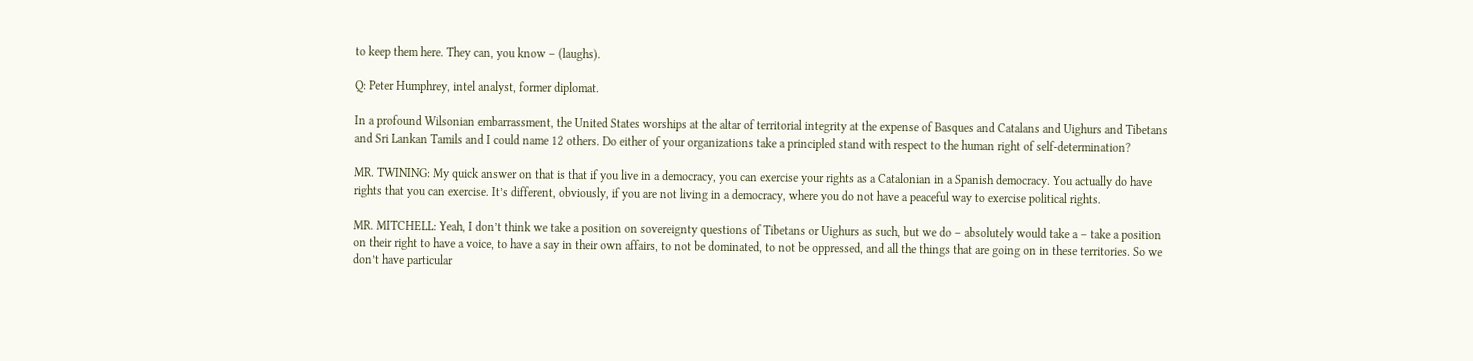to keep them here. They can, you know – (laughs).

Q: Peter Humphrey, intel analyst, former diplomat.

In a profound Wilsonian embarrassment, the United States worships at the altar of territorial integrity at the expense of Basques and Catalans and Uighurs and Tibetans and Sri Lankan Tamils and I could name 12 others. Do either of your organizations take a principled stand with respect to the human right of self-determination?

MR. TWINING: My quick answer on that is that if you live in a democracy, you can exercise your rights as a Catalonian in a Spanish democracy. You actually do have rights that you can exercise. It’s different, obviously, if you are not living in a democracy, where you do not have a peaceful way to exercise political rights.

MR. MITCHELL: Yeah, I don’t think we take a position on sovereignty questions of Tibetans or Uighurs as such, but we do – absolutely would take a – take a position on their right to have a voice, to have a say in their own affairs, to not be dominated, to not be oppressed, and all the things that are going on in these territories. So we don’t have particular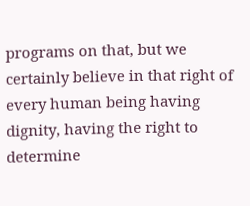programs on that, but we certainly believe in that right of every human being having dignity, having the right to determine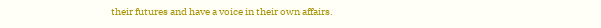their futures and have a voice in their own affairs.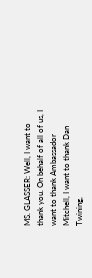MS. GLASSER: Well, I want to thank you. On behalf of all of us, I want to thank Ambassador Mitchell, I want to thank Dan Twining,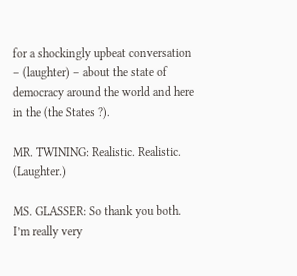for a shockingly upbeat conversation – (laughter) – about the state of democracy around the world and here in the (the States ?).

MR. TWINING: Realistic. Realistic. (Laughter.)

MS. GLASSER: So thank you both. I’m really very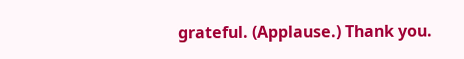grateful. (Applause.) Thank you.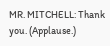MR. MITCHELL: Thank you. (Applause.)